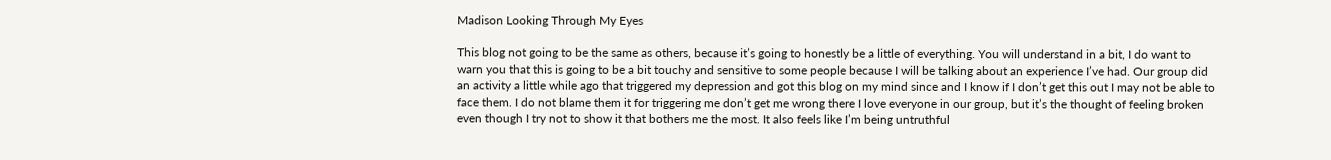Madison Looking Through My Eyes

This blog not going to be the same as others, because it’s going to honestly be a little of everything. You will understand in a bit, I do want to warn you that this is going to be a bit touchy and sensitive to some people because I will be talking about an experience I’ve had. Our group did an activity a little while ago that triggered my depression and got this blog on my mind since and I know if I don’t get this out I may not be able to face them. I do not blame them it for triggering me don’t get me wrong there I love everyone in our group, but it’s the thought of feeling broken even though I try not to show it that bothers me the most. It also feels like I’m being untruthful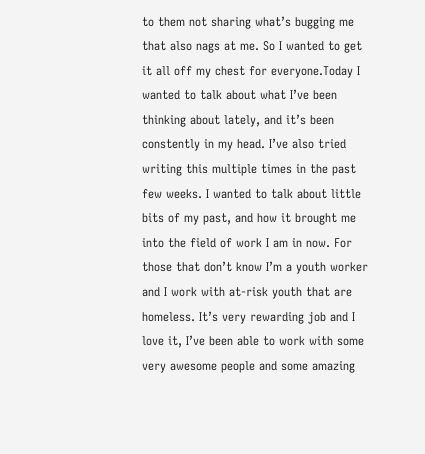to them not sharing what’s bugging me that also nags at me. So I wanted to get it all off my chest for everyone.Today I wanted to talk about what I’ve been thinking about lately, and it’s been constently in my head. I’ve also tried writing this multiple times in the past few weeks. I wanted to talk about little bits of my past, and how it brought me into the field of work I am in now. For those that don’t know I’m a youth worker and I work with at-risk youth that are homeless. It’s very rewarding job and I love it, I’ve been able to work with some very awesome people and some amazing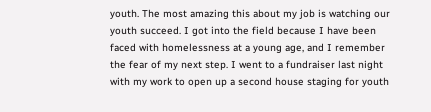youth. The most amazing this about my job is watching our youth succeed. I got into the field because I have been faced with homelessness at a young age, and I remember the fear of my next step. I went to a fundraiser last night with my work to open up a second house staging for youth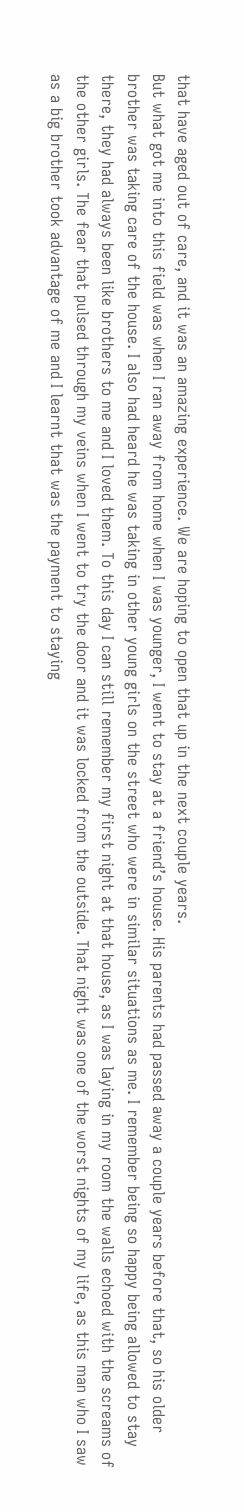that have aged out of care, and it was an amazing experience. We are hoping to open that up in the next couple years.
But what got me into this field was when I ran away from home when I was younger, I went to stay at a friend’s house. His parents had passed away a couple years before that, so his older brother was taking care of the house. I also had heard he was taking in other young girls on the street who were in similar situations as me. I remember being so happy being allowed to stay there, they had always been like brothers to me and I loved them. To this day I can still remember my first night at that house, as I was laying in my room the walls echoed with the screams of the other girls. The fear that pulsed through my veins when I went to try the door and it was locked from the outside. That night was one of the worst nights of my life, as this man who I saw as a big brother took advantage of me and I learnt that was the payment to staying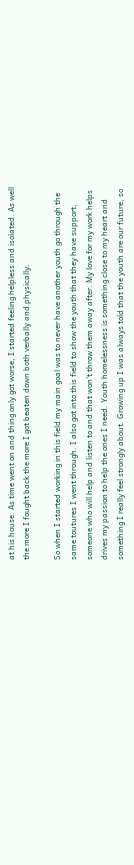at his house. As time went on and thing only got worse, I started feeling helpless and isolated. As well the more I fought back the more I got beaten down both verbally and physically.

So when I started working in this field my main goal was to never have another youth go through the same toutures I went through. I also got into this field to show the youth that they have support, someone who will help and listen to and that won’t throw them away after. My love for my work helps drives my passion to help the ones I need. Youth homelessness is something close to my heart and something I really feel strongly about. Growing up I was always told that the youth are our future, so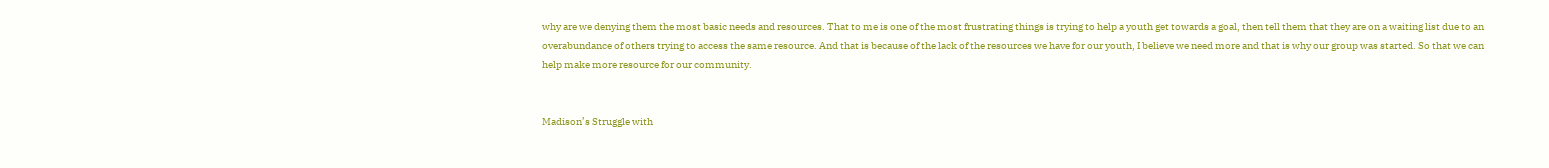why are we denying them the most basic needs and resources. That to me is one of the most frustrating things is trying to help a youth get towards a goal, then tell them that they are on a waiting list due to an overabundance of others trying to access the same resource. And that is because of the lack of the resources we have for our youth, I believe we need more and that is why our group was started. So that we can help make more resource for our community.


Madison’s Struggle with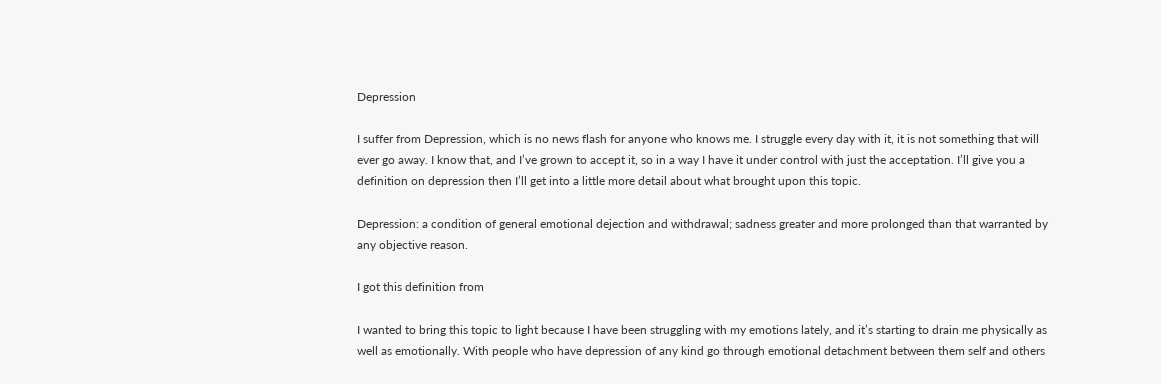Depression

I suffer from Depression, which is no news flash for anyone who knows me. I struggle every day with it, it is not something that will ever go away. I know that, and I’ve grown to accept it, so in a way I have it under control with just the acceptation. I’ll give you a definition on depression then I’ll get into a little more detail about what brought upon this topic.

Depression: a condition of general emotional dejection and withdrawal; sadness greater and more prolonged than that warranted by any objective reason.

I got this definition from

I wanted to bring this topic to light because I have been struggling with my emotions lately, and it’s starting to drain me physically as well as emotionally. With people who have depression of any kind go through emotional detachment between them self and others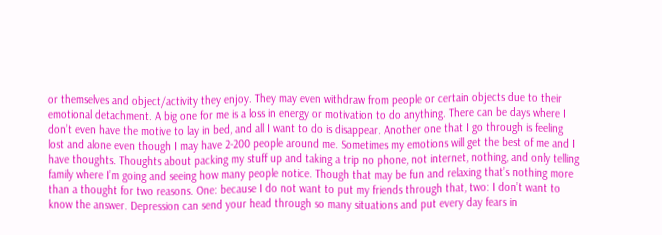or themselves and object/activity they enjoy. They may even withdraw from people or certain objects due to their emotional detachment. A big one for me is a loss in energy or motivation to do anything. There can be days where I don’t even have the motive to lay in bed, and all I want to do is disappear. Another one that I go through is feeling lost and alone even though I may have 2-200 people around me. Sometimes my emotions will get the best of me and I have thoughts. Thoughts about packing my stuff up and taking a trip no phone, not internet, nothing, and only telling family where I’m going and seeing how many people notice. Though that may be fun and relaxing that’s nothing more than a thought for two reasons. One: because I do not want to put my friends through that, two: I don’t want to know the answer. Depression can send your head through so many situations and put every day fears in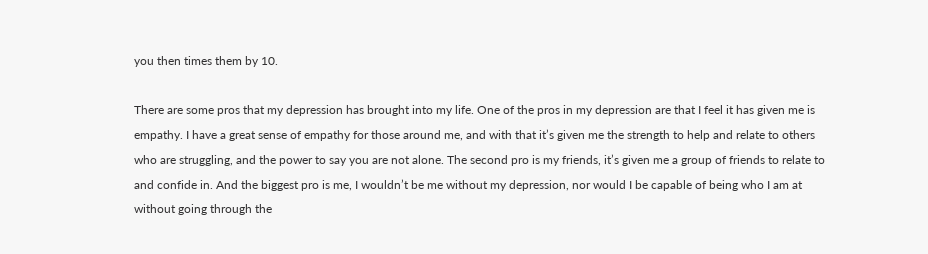you then times them by 10.

There are some pros that my depression has brought into my life. One of the pros in my depression are that I feel it has given me is empathy. I have a great sense of empathy for those around me, and with that it’s given me the strength to help and relate to others who are struggling, and the power to say you are not alone. The second pro is my friends, it’s given me a group of friends to relate to and confide in. And the biggest pro is me, I wouldn’t be me without my depression, nor would I be capable of being who I am at without going through the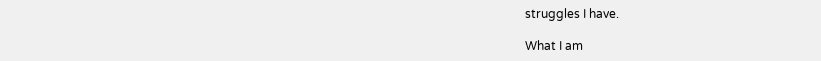struggles I have.

What I am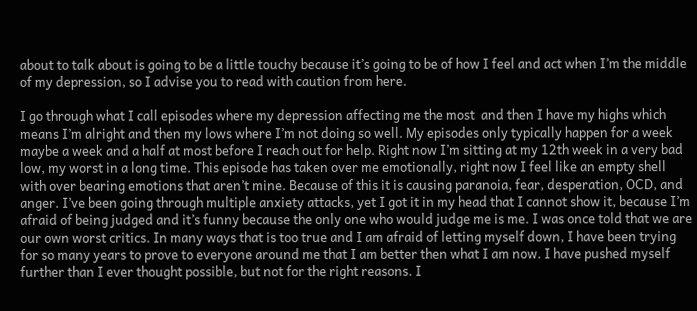about to talk about is going to be a little touchy because it’s going to be of how I feel and act when I’m the middle of my depression, so I advise you to read with caution from here.

I go through what I call episodes where my depression affecting me the most  and then I have my highs which means I’m alright and then my lows where I’m not doing so well. My episodes only typically happen for a week maybe a week and a half at most before I reach out for help. Right now I’m sitting at my 12th week in a very bad low, my worst in a long time. This episode has taken over me emotionally, right now I feel like an empty shell with over bearing emotions that aren’t mine. Because of this it is causing paranoia, fear, desperation, OCD, and anger. I’ve been going through multiple anxiety attacks, yet I got it in my head that I cannot show it, because I’m afraid of being judged and it’s funny because the only one who would judge me is me. I was once told that we are our own worst critics. In many ways that is too true and I am afraid of letting myself down, I have been trying for so many years to prove to everyone around me that I am better then what I am now. I have pushed myself further than I ever thought possible, but not for the right reasons. I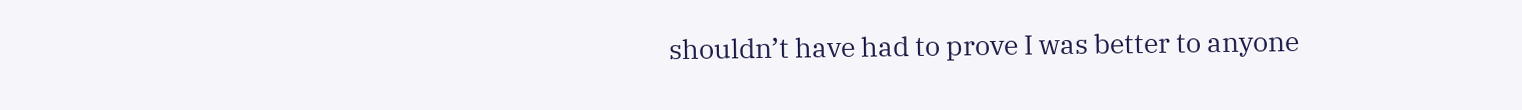shouldn’t have had to prove I was better to anyone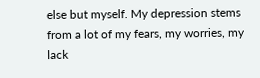else but myself. My depression stems from a lot of my fears, my worries, my lack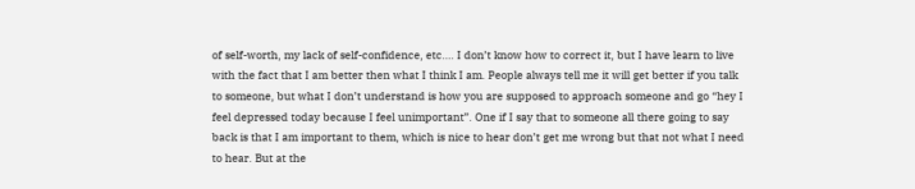of self-worth, my lack of self-confidence, etc.… I don’t know how to correct it, but I have learn to live with the fact that I am better then what I think I am. People always tell me it will get better if you talk to someone, but what I don’t understand is how you are supposed to approach someone and go “hey I feel depressed today because I feel unimportant”. One if I say that to someone all there going to say back is that I am important to them, which is nice to hear don’t get me wrong but that not what I need to hear. But at the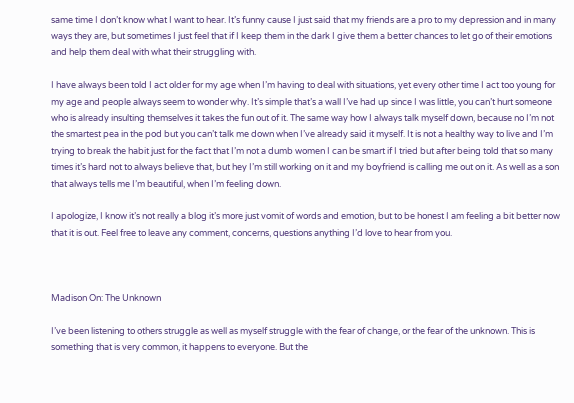same time I don’t know what I want to hear. It’s funny cause I just said that my friends are a pro to my depression and in many ways they are, but sometimes I just feel that if I keep them in the dark I give them a better chances to let go of their emotions and help them deal with what their struggling with.

I have always been told I act older for my age when I’m having to deal with situations, yet every other time I act too young for my age and people always seem to wonder why. It’s simple that’s a wall I’ve had up since I was little, you can’t hurt someone who is already insulting themselves it takes the fun out of it. The same way how I always talk myself down, because no I’m not the smartest pea in the pod but you can’t talk me down when I’ve already said it myself. It is not a healthy way to live and I’m trying to break the habit just for the fact that I’m not a dumb women I can be smart if I tried but after being told that so many times it’s hard not to always believe that, but hey I’m still working on it and my boyfriend is calling me out on it. As well as a son that always tells me I’m beautiful, when I’m feeling down.

I apologize, I know it’s not really a blog it’s more just vomit of words and emotion, but to be honest I am feeling a bit better now that it is out. Feel free to leave any comment, concerns, questions anything I’d love to hear from you.



Madison On: The Unknown

I’ve been listening to others struggle as well as myself struggle with the fear of change, or the fear of the unknown. This is something that is very common, it happens to everyone. But the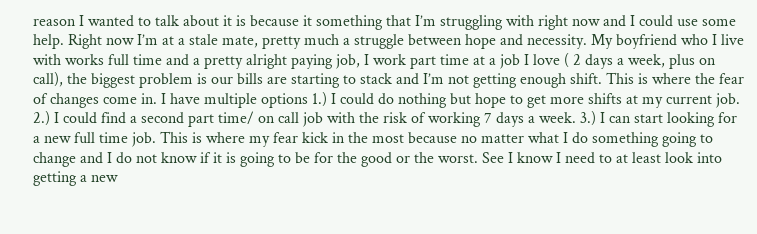reason I wanted to talk about it is because it something that I’m struggling with right now and I could use some help. Right now I’m at a stale mate, pretty much a struggle between hope and necessity. My boyfriend who I live with works full time and a pretty alright paying job, I work part time at a job I love ( 2 days a week, plus on call), the biggest problem is our bills are starting to stack and I’m not getting enough shift. This is where the fear of changes come in. I have multiple options 1.) I could do nothing but hope to get more shifts at my current job. 2.) I could find a second part time/ on call job with the risk of working 7 days a week. 3.) I can start looking for a new full time job. This is where my fear kick in the most because no matter what I do something going to change and I do not know if it is going to be for the good or the worst. See I know I need to at least look into getting a new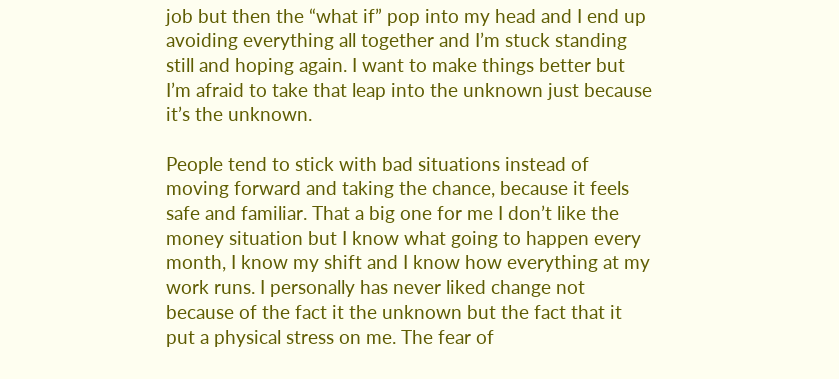job but then the “what if” pop into my head and I end up avoiding everything all together and I’m stuck standing still and hoping again. I want to make things better but I’m afraid to take that leap into the unknown just because it’s the unknown.

People tend to stick with bad situations instead of moving forward and taking the chance, because it feels safe and familiar. That a big one for me I don’t like the money situation but I know what going to happen every month, I know my shift and I know how everything at my work runs. I personally has never liked change not because of the fact it the unknown but the fact that it put a physical stress on me. The fear of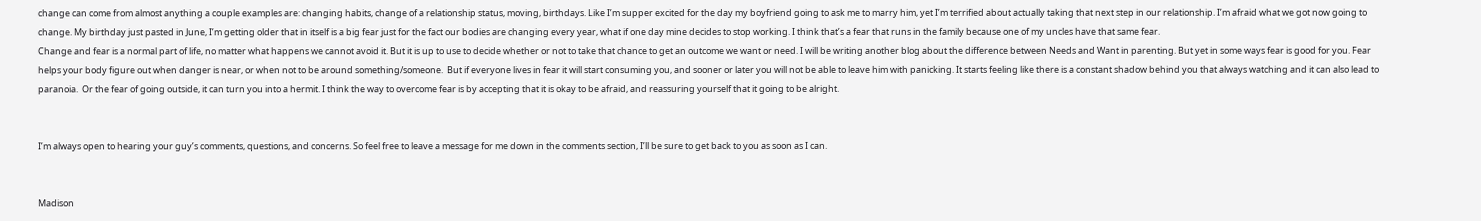change can come from almost anything a couple examples are: changing habits, change of a relationship status, moving, birthdays. Like I’m supper excited for the day my boyfriend going to ask me to marry him, yet I’m terrified about actually taking that next step in our relationship. I’m afraid what we got now going to change. My birthday just pasted in June, I’m getting older that in itself is a big fear just for the fact our bodies are changing every year, what if one day mine decides to stop working. I think that’s a fear that runs in the family because one of my uncles have that same fear.
Change and fear is a normal part of life, no matter what happens we cannot avoid it. But it is up to use to decide whether or not to take that chance to get an outcome we want or need. I will be writing another blog about the difference between Needs and Want in parenting. But yet in some ways fear is good for you. Fear helps your body figure out when danger is near, or when not to be around something/someone.  But if everyone lives in fear it will start consuming you, and sooner or later you will not be able to leave him with panicking. It starts feeling like there is a constant shadow behind you that always watching and it can also lead to paranoia.  Or the fear of going outside, it can turn you into a hermit. I think the way to overcome fear is by accepting that it is okay to be afraid, and reassuring yourself that it going to be alright.


I’m always open to hearing your guy’s comments, questions, and concerns. So feel free to leave a message for me down in the comments section, I’ll be sure to get back to you as soon as I can.


Madison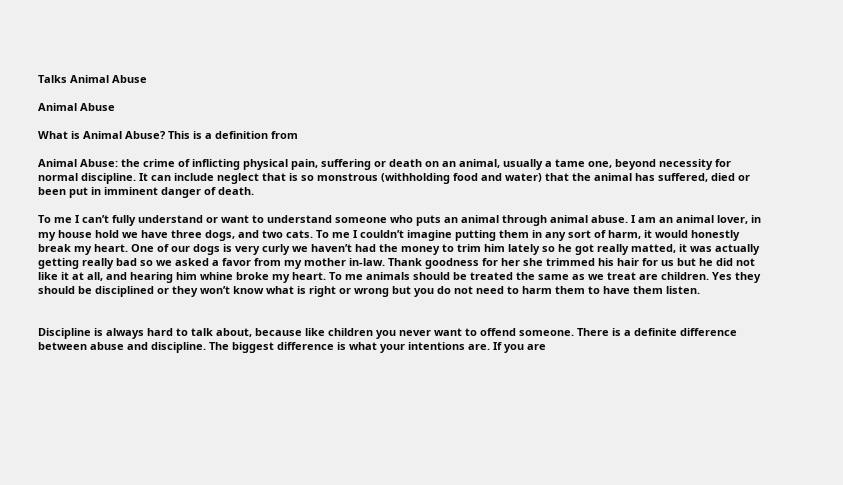Talks Animal Abuse

Animal Abuse

What is Animal Abuse? This is a definition from

Animal Abuse: the crime of inflicting physical pain, suffering or death on an animal, usually a tame one, beyond necessity for normal discipline. It can include neglect that is so monstrous (withholding food and water) that the animal has suffered, died or been put in imminent danger of death.

To me I can’t fully understand or want to understand someone who puts an animal through animal abuse. I am an animal lover, in my house hold we have three dogs, and two cats. To me I couldn’t imagine putting them in any sort of harm, it would honestly break my heart. One of our dogs is very curly we haven’t had the money to trim him lately so he got really matted, it was actually getting really bad so we asked a favor from my mother in-law. Thank goodness for her she trimmed his hair for us but he did not like it at all, and hearing him whine broke my heart. To me animals should be treated the same as we treat are children. Yes they should be disciplined or they won’t know what is right or wrong but you do not need to harm them to have them listen.


Discipline is always hard to talk about, because like children you never want to offend someone. There is a definite difference between abuse and discipline. The biggest difference is what your intentions are. If you are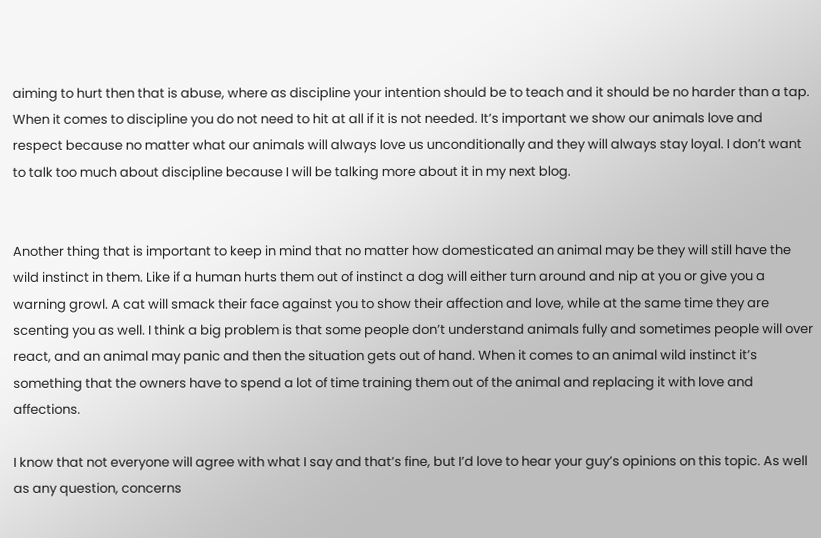aiming to hurt then that is abuse, where as discipline your intention should be to teach and it should be no harder than a tap. When it comes to discipline you do not need to hit at all if it is not needed. It’s important we show our animals love and respect because no matter what our animals will always love us unconditionally and they will always stay loyal. I don’t want to talk too much about discipline because I will be talking more about it in my next blog.


Another thing that is important to keep in mind that no matter how domesticated an animal may be they will still have the wild instinct in them. Like if a human hurts them out of instinct a dog will either turn around and nip at you or give you a warning growl. A cat will smack their face against you to show their affection and love, while at the same time they are scenting you as well. I think a big problem is that some people don’t understand animals fully and sometimes people will over react, and an animal may panic and then the situation gets out of hand. When it comes to an animal wild instinct it’s something that the owners have to spend a lot of time training them out of the animal and replacing it with love and affections.

I know that not everyone will agree with what I say and that’s fine, but I’d love to hear your guy’s opinions on this topic. As well as any question, concerns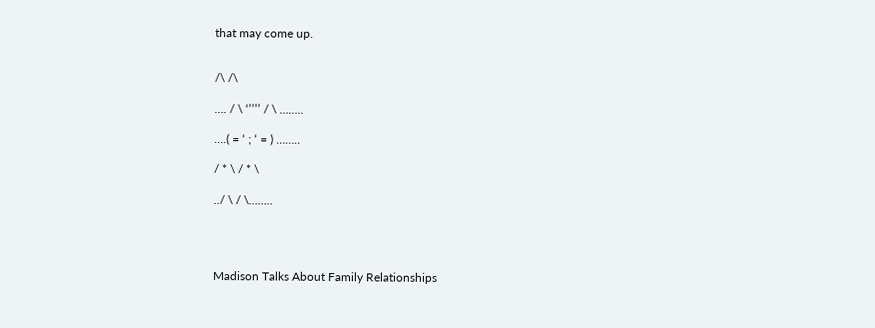that may come up.


/\ /\

…. / \ ‘’’’’ / \ ……..

….( = ‘ ; ‘ = ) ……..

/ * \ / * \

../ \ / \……..




Madison Talks About Family Relationships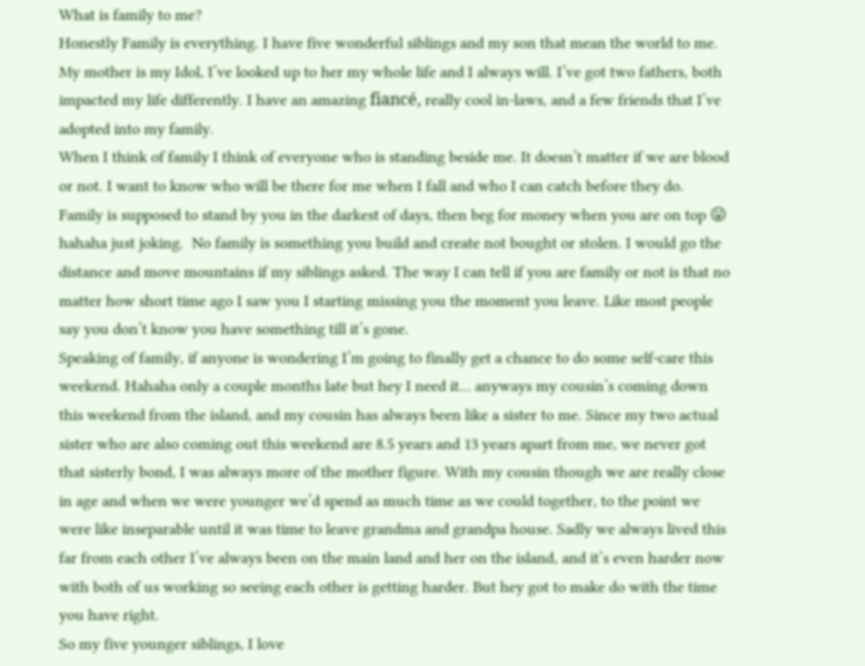What is family to me?
Honestly Family is everything. I have five wonderful siblings and my son that mean the world to me. My mother is my Idol, I’ve looked up to her my whole life and I always will. I’ve got two fathers, both impacted my life differently. I have an amazing fiancé, really cool in-laws, and a few friends that I’ve adopted into my family.
When I think of family I think of everyone who is standing beside me. It doesn’t matter if we are blood or not. I want to know who will be there for me when I fall and who I can catch before they do. Family is supposed to stand by you in the darkest of days, then beg for money when you are on top 😛 hahaha just joking.  No family is something you build and create not bought or stolen. I would go the distance and move mountains if my siblings asked. The way I can tell if you are family or not is that no matter how short time ago I saw you I starting missing you the moment you leave. Like most people say you don’t know you have something till it’s gone.
Speaking of family, if anyone is wondering I’m going to finally get a chance to do some self-care this weekend. Hahaha only a couple months late but hey I need it… anyways my cousin’s coming down this weekend from the island, and my cousin has always been like a sister to me. Since my two actual sister who are also coming out this weekend are 8.5 years and 13 years apart from me, we never got that sisterly bond, I was always more of the mother figure. With my cousin though we are really close in age and when we were younger we’d spend as much time as we could together, to the point we were like inseparable until it was time to leave grandma and grandpa house. Sadly we always lived this far from each other I’ve always been on the main land and her on the island, and it’s even harder now with both of us working so seeing each other is getting harder. But hey got to make do with the time you have right.
So my five younger siblings, I love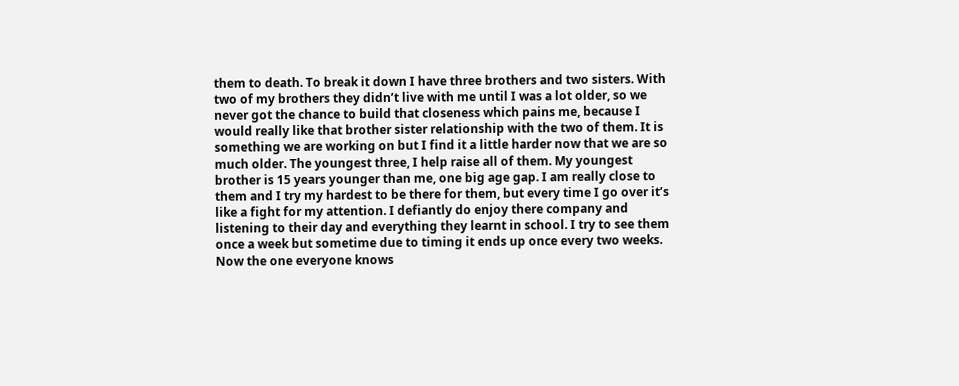them to death. To break it down I have three brothers and two sisters. With two of my brothers they didn’t live with me until I was a lot older, so we never got the chance to build that closeness which pains me, because I would really like that brother sister relationship with the two of them. It is something we are working on but I find it a little harder now that we are so much older. The youngest three, I help raise all of them. My youngest brother is 15 years younger than me, one big age gap. I am really close to them and I try my hardest to be there for them, but every time I go over it’s like a fight for my attention. I defiantly do enjoy there company and listening to their day and everything they learnt in school. I try to see them once a week but sometime due to timing it ends up once every two weeks.
Now the one everyone knows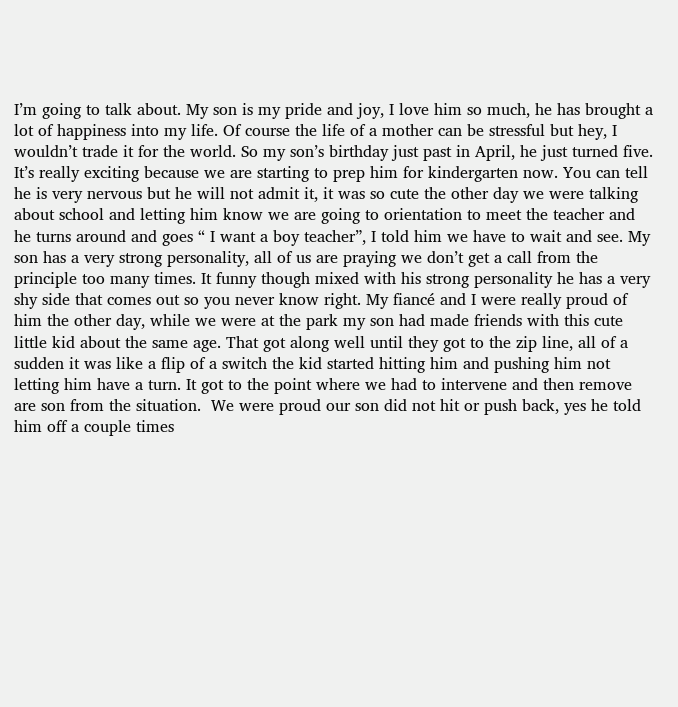I’m going to talk about. My son is my pride and joy, I love him so much, he has brought a lot of happiness into my life. Of course the life of a mother can be stressful but hey, I wouldn’t trade it for the world. So my son’s birthday just past in April, he just turned five. It’s really exciting because we are starting to prep him for kindergarten now. You can tell he is very nervous but he will not admit it, it was so cute the other day we were talking about school and letting him know we are going to orientation to meet the teacher and he turns around and goes “ I want a boy teacher”, I told him we have to wait and see. My son has a very strong personality, all of us are praying we don’t get a call from the principle too many times. It funny though mixed with his strong personality he has a very shy side that comes out so you never know right. My fiancé and I were really proud of him the other day, while we were at the park my son had made friends with this cute little kid about the same age. That got along well until they got to the zip line, all of a sudden it was like a flip of a switch the kid started hitting him and pushing him not letting him have a turn. It got to the point where we had to intervene and then remove are son from the situation.  We were proud our son did not hit or push back, yes he told him off a couple times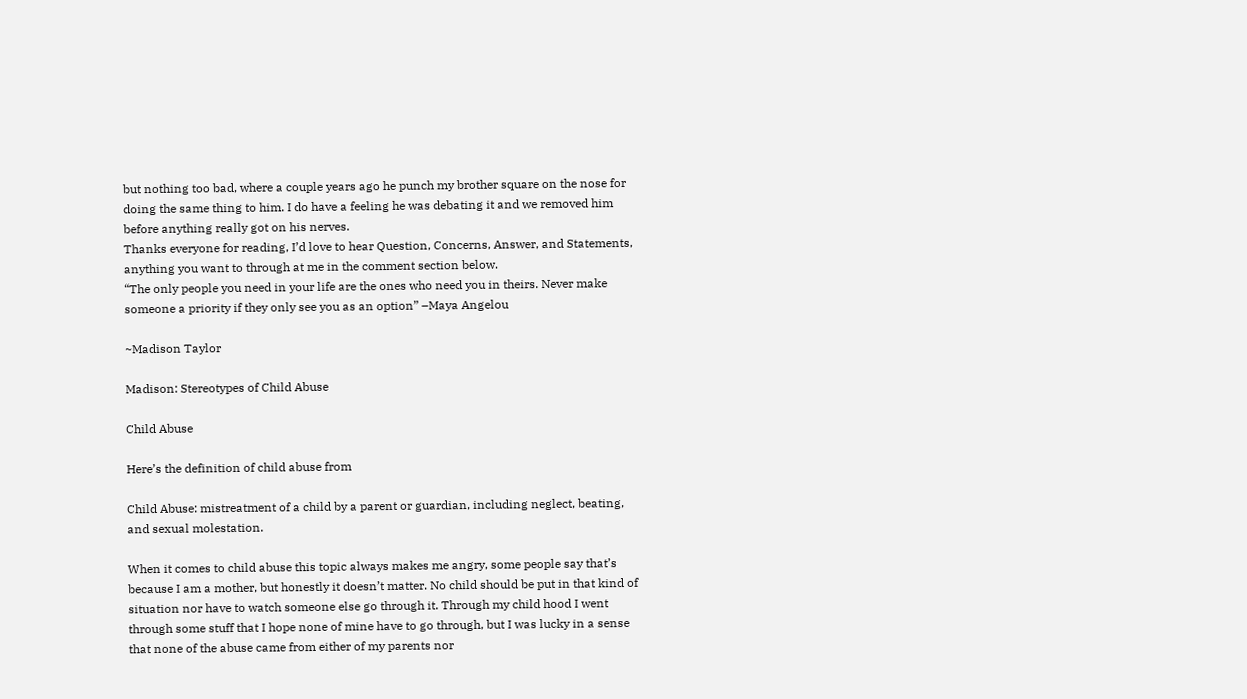but nothing too bad, where a couple years ago he punch my brother square on the nose for doing the same thing to him. I do have a feeling he was debating it and we removed him before anything really got on his nerves.
Thanks everyone for reading, I’d love to hear Question, Concerns, Answer, and Statements, anything you want to through at me in the comment section below.
“The only people you need in your life are the ones who need you in theirs. Never make someone a priority if they only see you as an option” –Maya Angelou

~Madison Taylor

Madison: Stereotypes of Child Abuse

Child Abuse

Here’s the definition of child abuse from

Child Abuse: mistreatment of a child by a parent or guardian, including neglect, beating, and sexual molestation.

When it comes to child abuse this topic always makes me angry, some people say that’s because I am a mother, but honestly it doesn’t matter. No child should be put in that kind of situation nor have to watch someone else go through it. Through my child hood I went through some stuff that I hope none of mine have to go through, but I was lucky in a sense that none of the abuse came from either of my parents nor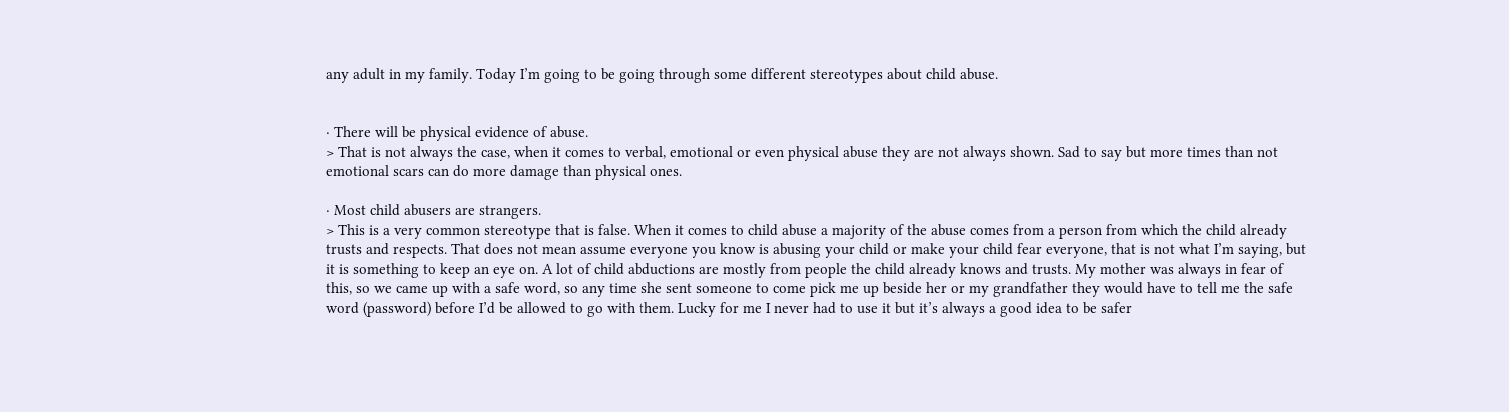any adult in my family. Today I’m going to be going through some different stereotypes about child abuse.


· There will be physical evidence of abuse.
> That is not always the case, when it comes to verbal, emotional or even physical abuse they are not always shown. Sad to say but more times than not emotional scars can do more damage than physical ones.

· Most child abusers are strangers.
> This is a very common stereotype that is false. When it comes to child abuse a majority of the abuse comes from a person from which the child already trusts and respects. That does not mean assume everyone you know is abusing your child or make your child fear everyone, that is not what I’m saying, but it is something to keep an eye on. A lot of child abductions are mostly from people the child already knows and trusts. My mother was always in fear of this, so we came up with a safe word, so any time she sent someone to come pick me up beside her or my grandfather they would have to tell me the safe word (password) before I’d be allowed to go with them. Lucky for me I never had to use it but it’s always a good idea to be safer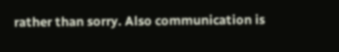rather than sorry. Also communication is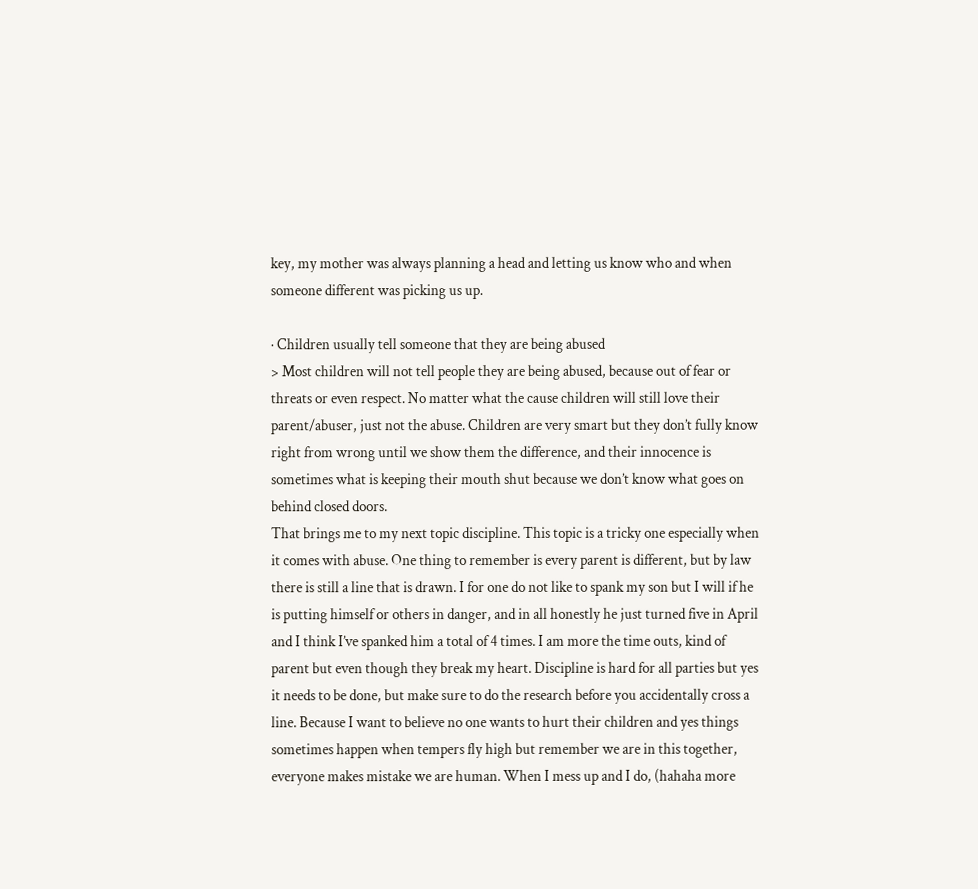key, my mother was always planning a head and letting us know who and when someone different was picking us up.

· Children usually tell someone that they are being abused
> Most children will not tell people they are being abused, because out of fear or threats or even respect. No matter what the cause children will still love their parent/abuser, just not the abuse. Children are very smart but they don’t fully know right from wrong until we show them the difference, and their innocence is sometimes what is keeping their mouth shut because we don’t know what goes on behind closed doors.
That brings me to my next topic discipline. This topic is a tricky one especially when it comes with abuse. One thing to remember is every parent is different, but by law there is still a line that is drawn. I for one do not like to spank my son but I will if he is putting himself or others in danger, and in all honestly he just turned five in April and I think I’ve spanked him a total of 4 times. I am more the time outs, kind of parent but even though they break my heart. Discipline is hard for all parties but yes it needs to be done, but make sure to do the research before you accidentally cross a line. Because I want to believe no one wants to hurt their children and yes things sometimes happen when tempers fly high but remember we are in this together, everyone makes mistake we are human. When I mess up and I do, (hahaha more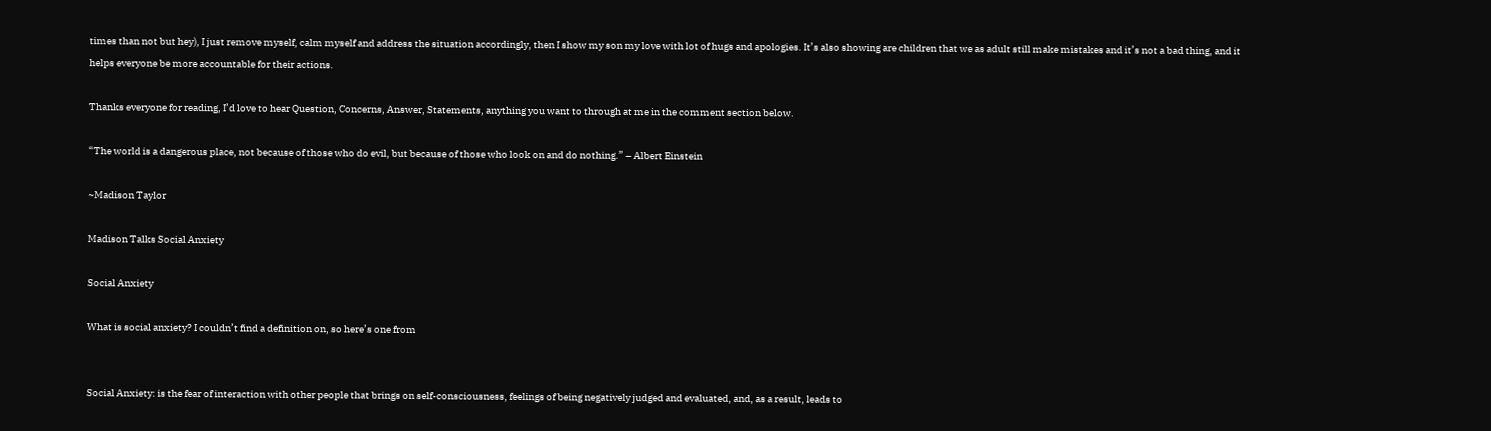times than not but hey), I just remove myself, calm myself and address the situation accordingly, then I show my son my love with lot of hugs and apologies. It’s also showing are children that we as adult still make mistakes and it’s not a bad thing, and it helps everyone be more accountable for their actions.

Thanks everyone for reading, I’d love to hear Question, Concerns, Answer, Statements, anything you want to through at me in the comment section below.

“The world is a dangerous place, not because of those who do evil, but because of those who look on and do nothing.” – Albert Einstein

~Madison Taylor

Madison Talks Social Anxiety

Social Anxiety

What is social anxiety? I couldn’t find a definition on, so here’s one from


Social Anxiety: is the fear of interaction with other people that brings on self-consciousness, feelings of being negatively judged and evaluated, and, as a result, leads to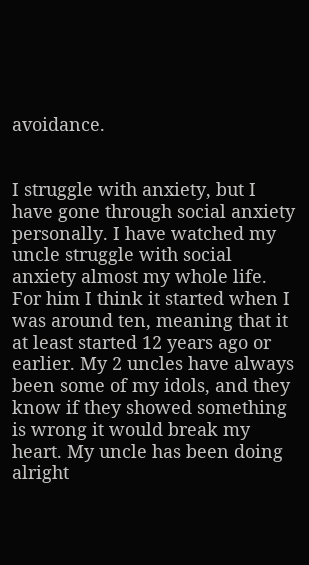avoidance.


I struggle with anxiety, but I have gone through social anxiety personally. I have watched my uncle struggle with social anxiety almost my whole life. For him I think it started when I was around ten, meaning that it at least started 12 years ago or earlier. My 2 uncles have always been some of my idols, and they know if they showed something is wrong it would break my heart. My uncle has been doing alright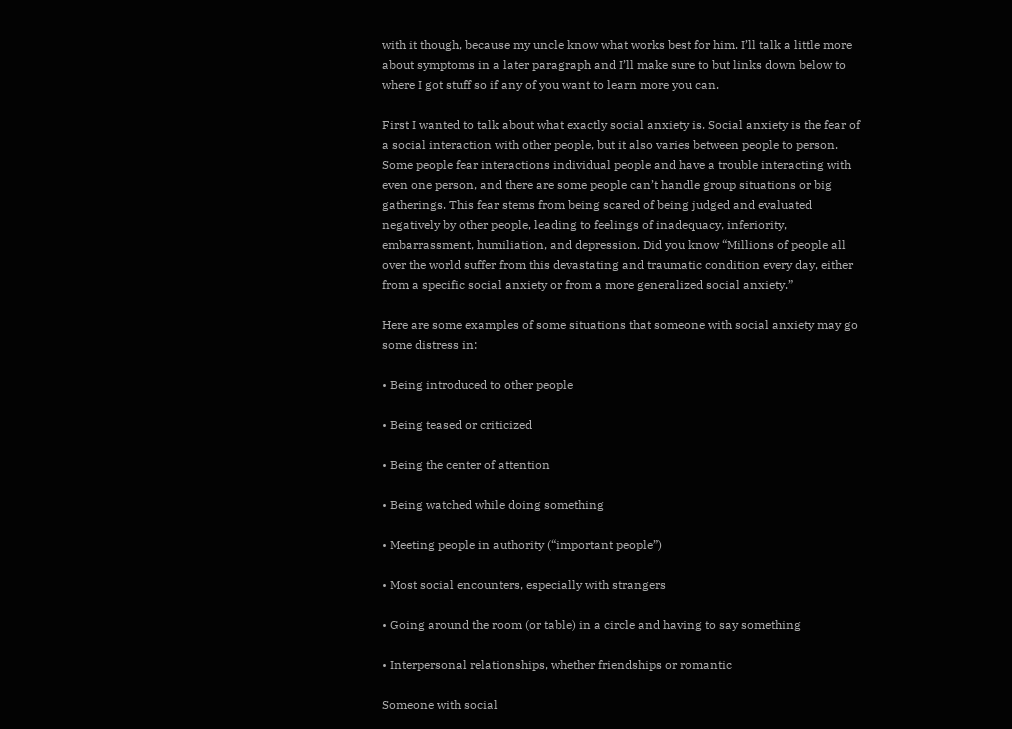with it though, because my uncle know what works best for him. I’ll talk a little more about symptoms in a later paragraph and I’ll make sure to but links down below to where I got stuff so if any of you want to learn more you can.

First I wanted to talk about what exactly social anxiety is. Social anxiety is the fear of a social interaction with other people, but it also varies between people to person. Some people fear interactions individual people and have a trouble interacting with even one person, and there are some people can’t handle group situations or big gatherings. This fear stems from being scared of being judged and evaluated negatively by other people, leading to feelings of inadequacy, inferiority, embarrassment, humiliation, and depression. Did you know “Millions of people all over the world suffer from this devastating and traumatic condition every day, either from a specific social anxiety or from a more generalized social anxiety.”

Here are some examples of some situations that someone with social anxiety may go some distress in:

• Being introduced to other people

• Being teased or criticized

• Being the center of attention

• Being watched while doing something

• Meeting people in authority (“important people”)

• Most social encounters, especially with strangers

• Going around the room (or table) in a circle and having to say something

• Interpersonal relationships, whether friendships or romantic

Someone with social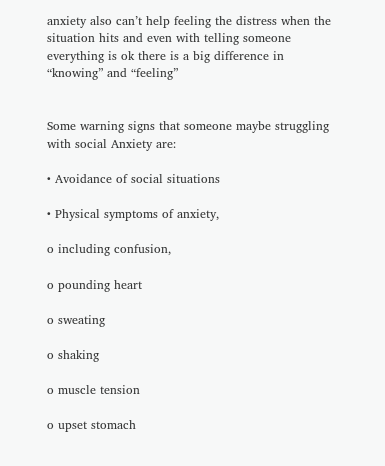anxiety also can’t help feeling the distress when the situation hits and even with telling someone everything is ok there is a big difference in “knowing” and “feeling”


Some warning signs that someone maybe struggling with social Anxiety are:

• Avoidance of social situations

• Physical symptoms of anxiety,

o including confusion,

o pounding heart

o sweating

o shaking

o muscle tension

o upset stomach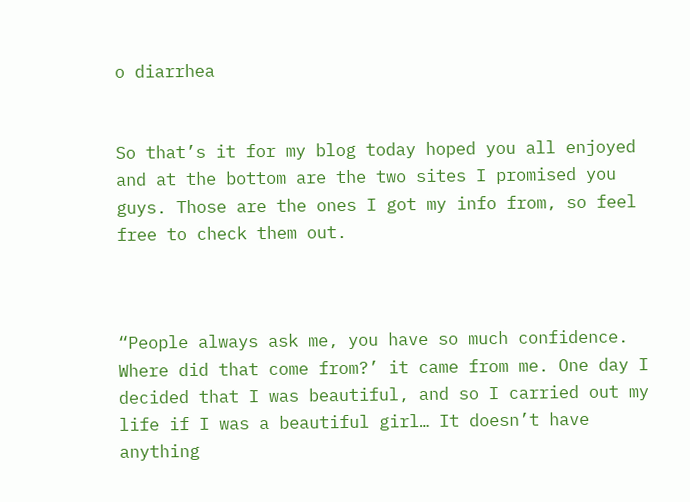o diarrhea


So that’s it for my blog today hoped you all enjoyed and at the bottom are the two sites I promised you guys. Those are the ones I got my info from, so feel free to check them out.



“People always ask me, you have so much confidence. Where did that come from?’ it came from me. One day I decided that I was beautiful, and so I carried out my life if I was a beautiful girl… It doesn’t have anything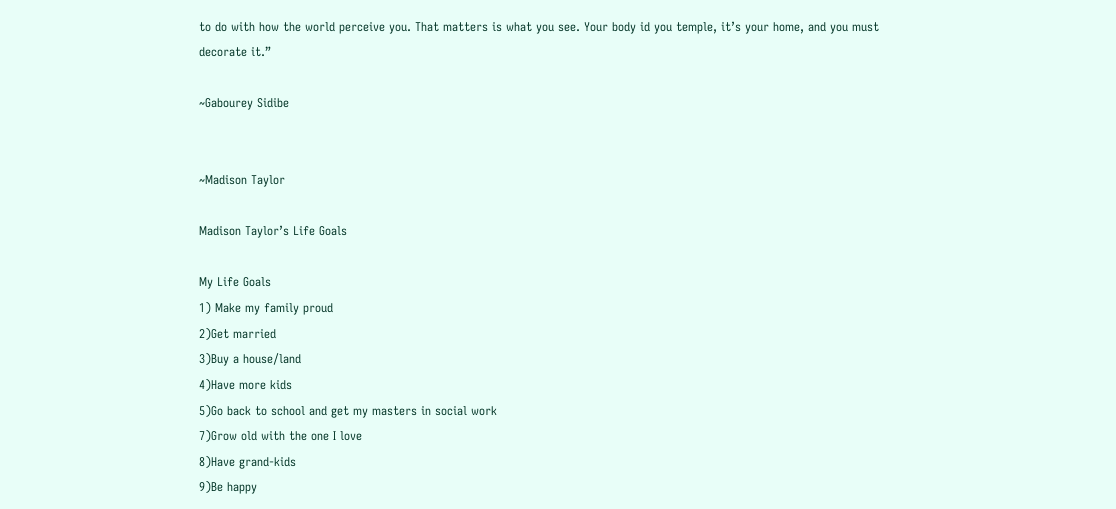to do with how the world perceive you. That matters is what you see. Your body id you temple, it’s your home, and you must decorate it.”

~Gabourey Sidibe


~Madison Taylor

Madison Taylor’s Life Goals

My Life Goals
1) Make my family proud
2)Get married
3)Buy a house/land
4)Have more kids
5)Go back to school and get my masters in social work
7)Grow old with the one I love
8)Have grand-kids
9)Be happy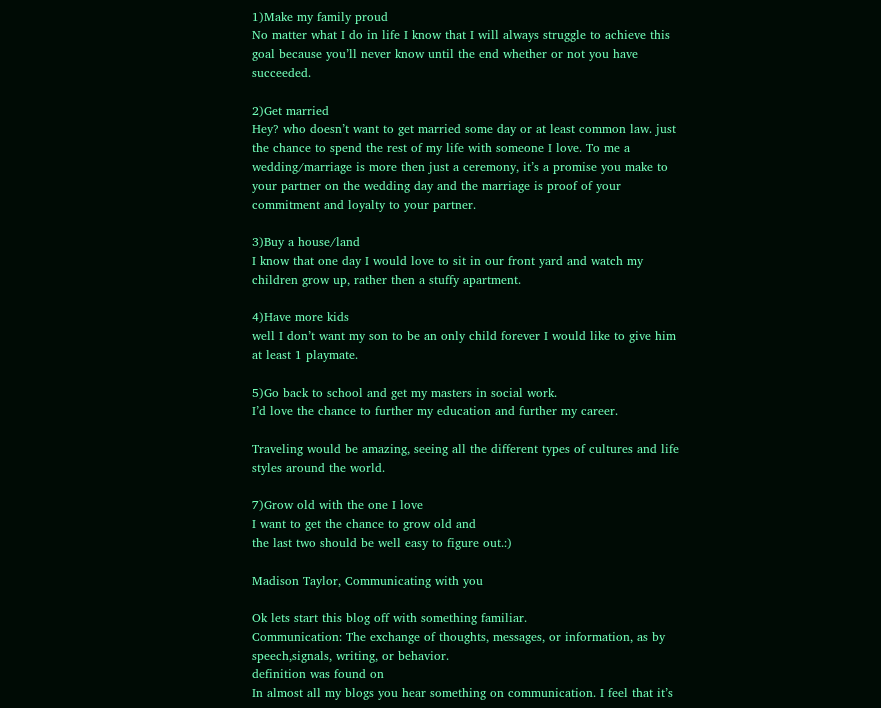1)Make my family proud
No matter what I do in life I know that I will always struggle to achieve this goal because you’ll never know until the end whether or not you have succeeded.

2)Get married
Hey? who doesn’t want to get married some day or at least common law. just the chance to spend the rest of my life with someone I love. To me a wedding/marriage is more then just a ceremony, it’s a promise you make to your partner on the wedding day and the marriage is proof of your commitment and loyalty to your partner.

3)Buy a house/land
I know that one day I would love to sit in our front yard and watch my children grow up, rather then a stuffy apartment.

4)Have more kids
well I don’t want my son to be an only child forever I would like to give him at least 1 playmate.

5)Go back to school and get my masters in social work.
I’d love the chance to further my education and further my career.

Traveling would be amazing, seeing all the different types of cultures and life styles around the world.

7)Grow old with the one I love
I want to get the chance to grow old and
the last two should be well easy to figure out.:)

Madison Taylor, Communicating with you

Ok lets start this blog off with something familiar.
Communication: The exchange of thoughts, messages, or information, as by speech,signals, writing, or behavior.
definition was found on
In almost all my blogs you hear something on communication. I feel that it’s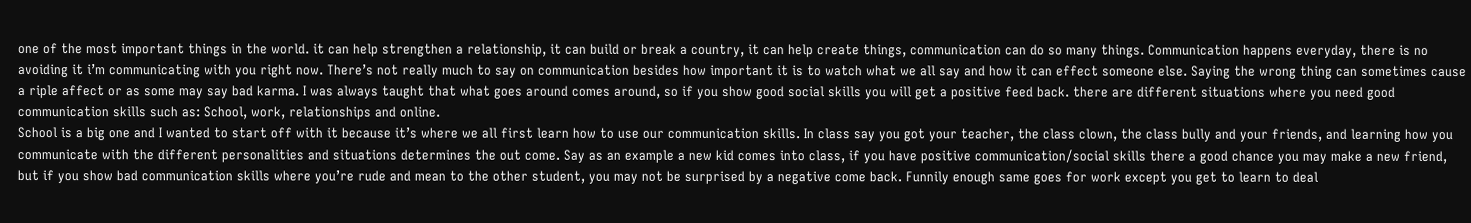one of the most important things in the world. it can help strengthen a relationship, it can build or break a country, it can help create things, communication can do so many things. Communication happens everyday, there is no avoiding it i’m communicating with you right now. There’s not really much to say on communication besides how important it is to watch what we all say and how it can effect someone else. Saying the wrong thing can sometimes cause a riple affect or as some may say bad karma. I was always taught that what goes around comes around, so if you show good social skills you will get a positive feed back. there are different situations where you need good communication skills such as: School, work, relationships and online.
School is a big one and I wanted to start off with it because it’s where we all first learn how to use our communication skills. In class say you got your teacher, the class clown, the class bully and your friends, and learning how you communicate with the different personalities and situations determines the out come. Say as an example a new kid comes into class, if you have positive communication/social skills there a good chance you may make a new friend, but if you show bad communication skills where you’re rude and mean to the other student, you may not be surprised by a negative come back. Funnily enough same goes for work except you get to learn to deal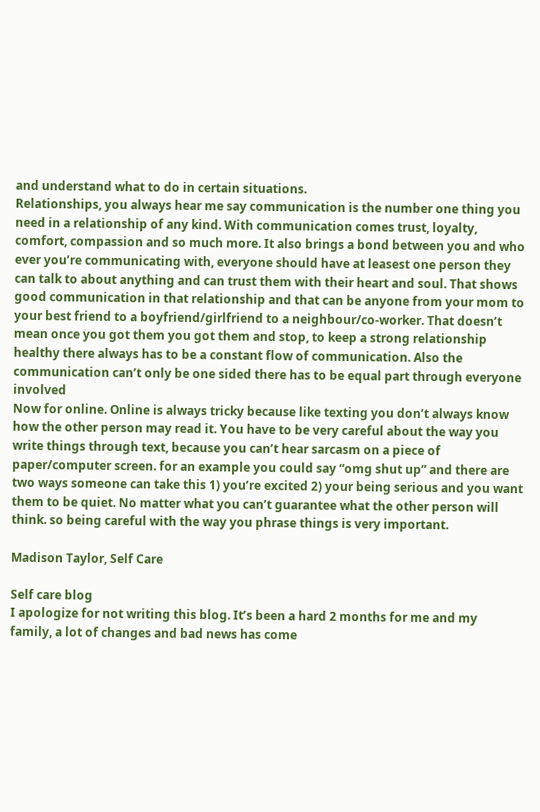and understand what to do in certain situations.
Relationships, you always hear me say communication is the number one thing you need in a relationship of any kind. With communication comes trust, loyalty, comfort, compassion and so much more. It also brings a bond between you and who ever you’re communicating with, everyone should have at leasest one person they can talk to about anything and can trust them with their heart and soul. That shows good communication in that relationship and that can be anyone from your mom to your best friend to a boyfriend/girlfriend to a neighbour/co-worker. That doesn’t mean once you got them you got them and stop, to keep a strong relationship healthy there always has to be a constant flow of communication. Also the communication can’t only be one sided there has to be equal part through everyone involved
Now for online. Online is always tricky because like texting you don’t always know how the other person may read it. You have to be very careful about the way you write things through text, because you can’t hear sarcasm on a piece of paper/computer screen. for an example you could say “omg shut up” and there are two ways someone can take this 1) you’re excited 2) your being serious and you want them to be quiet. No matter what you can’t guarantee what the other person will think. so being careful with the way you phrase things is very important.

Madison Taylor, Self Care

Self care blog
I apologize for not writing this blog. It’s been a hard 2 months for me and my family, a lot of changes and bad news has come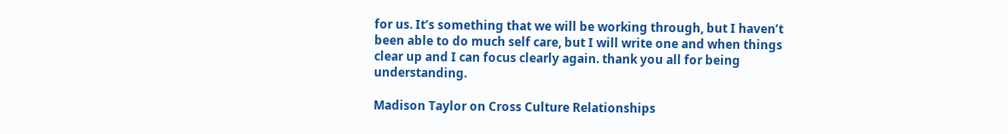for us. It’s something that we will be working through, but I haven’t been able to do much self care, but I will write one and when things clear up and I can focus clearly again. thank you all for being understanding.

Madison Taylor on Cross Culture Relationships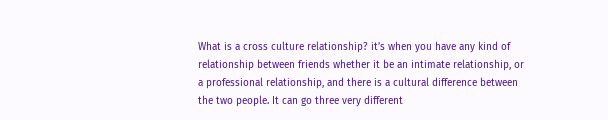What is a cross culture relationship? it’s when you have any kind of relationship between friends whether it be an intimate relationship, or a professional relationship, and there is a cultural difference between the two people. It can go three very different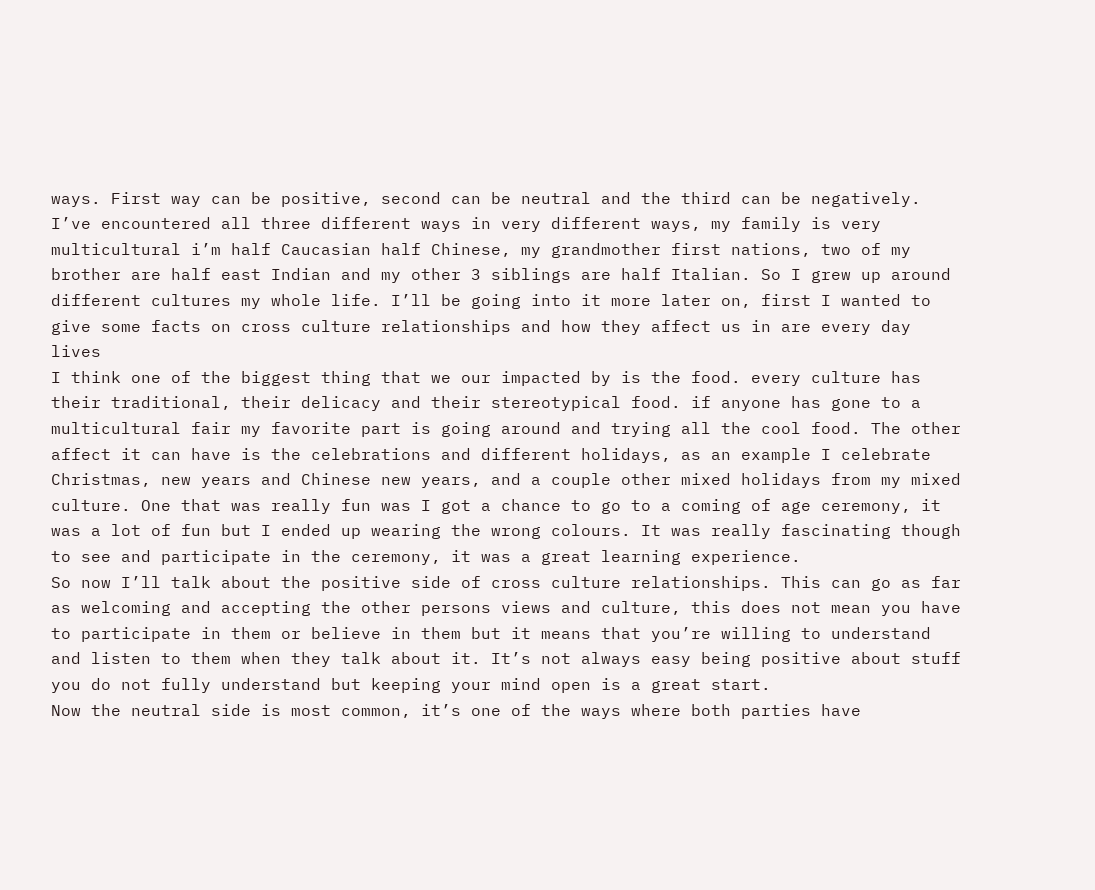ways. First way can be positive, second can be neutral and the third can be negatively. I’ve encountered all three different ways in very different ways, my family is very multicultural i’m half Caucasian half Chinese, my grandmother first nations, two of my brother are half east Indian and my other 3 siblings are half Italian. So I grew up around different cultures my whole life. I’ll be going into it more later on, first I wanted to give some facts on cross culture relationships and how they affect us in are every day lives
I think one of the biggest thing that we our impacted by is the food. every culture has their traditional, their delicacy and their stereotypical food. if anyone has gone to a multicultural fair my favorite part is going around and trying all the cool food. The other affect it can have is the celebrations and different holidays, as an example I celebrate Christmas, new years and Chinese new years, and a couple other mixed holidays from my mixed culture. One that was really fun was I got a chance to go to a coming of age ceremony, it was a lot of fun but I ended up wearing the wrong colours. It was really fascinating though to see and participate in the ceremony, it was a great learning experience.
So now I’ll talk about the positive side of cross culture relationships. This can go as far as welcoming and accepting the other persons views and culture, this does not mean you have to participate in them or believe in them but it means that you’re willing to understand and listen to them when they talk about it. It’s not always easy being positive about stuff you do not fully understand but keeping your mind open is a great start.
Now the neutral side is most common, it’s one of the ways where both parties have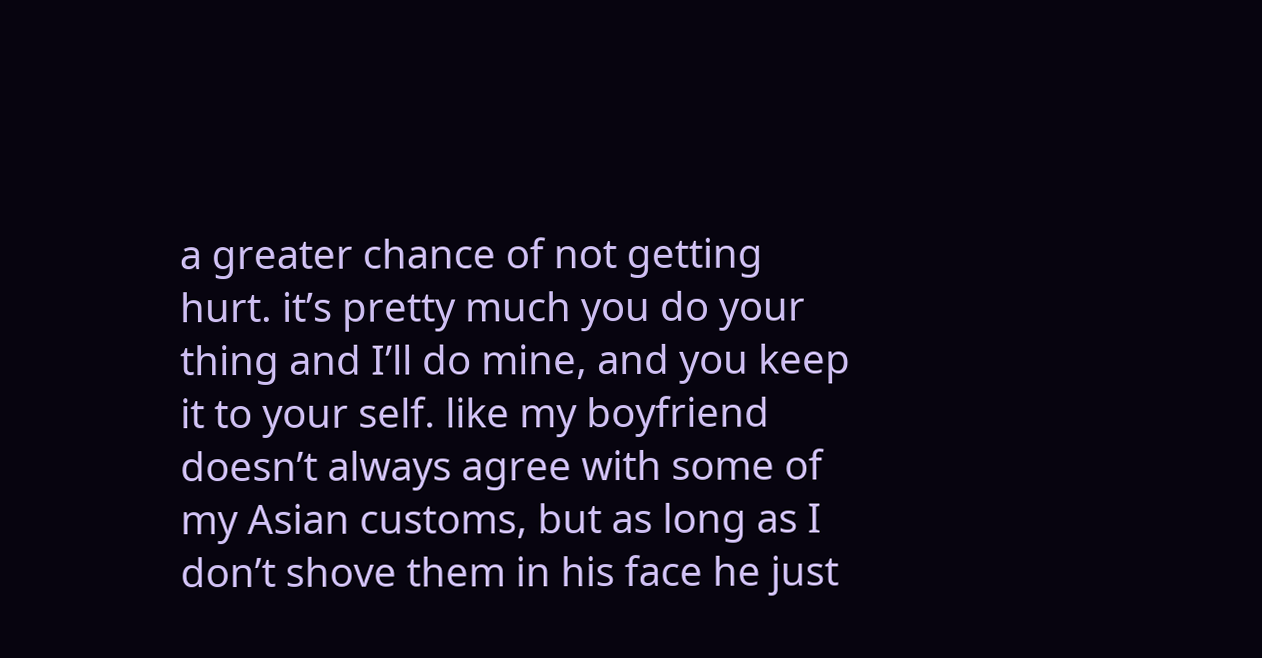a greater chance of not getting hurt. it’s pretty much you do your thing and I’ll do mine, and you keep it to your self. like my boyfriend doesn’t always agree with some of my Asian customs, but as long as I don’t shove them in his face he just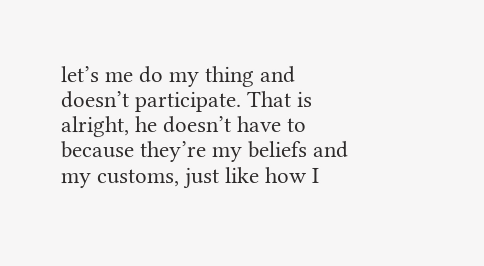let’s me do my thing and doesn’t participate. That is alright, he doesn’t have to because they’re my beliefs and my customs, just like how I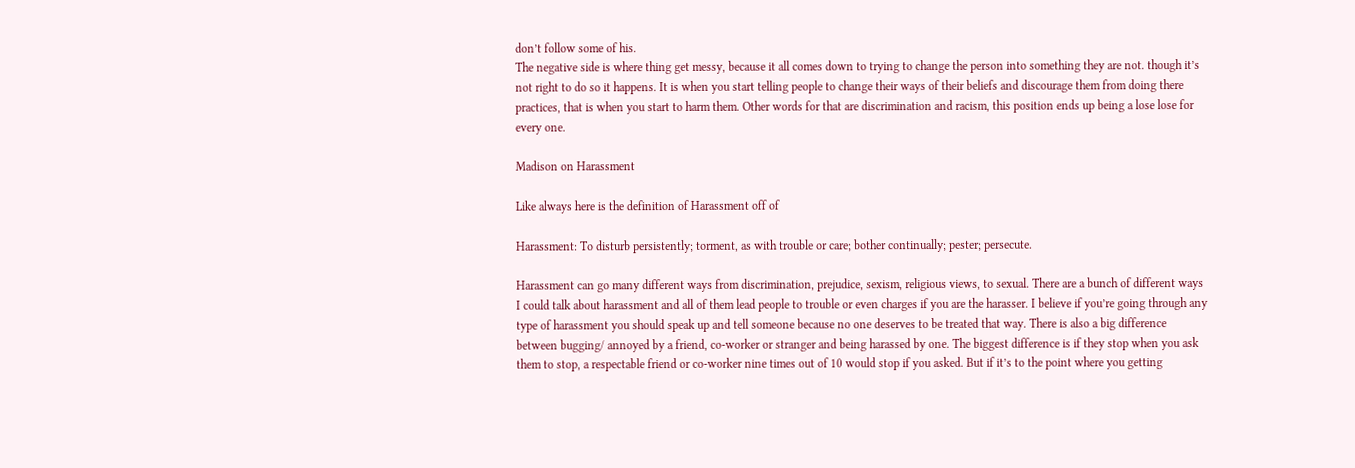don’t follow some of his.
The negative side is where thing get messy, because it all comes down to trying to change the person into something they are not. though it’s not right to do so it happens. It is when you start telling people to change their ways of their beliefs and discourage them from doing there practices, that is when you start to harm them. Other words for that are discrimination and racism, this position ends up being a lose lose for every one.

Madison on Harassment

Like always here is the definition of Harassment off of

Harassment: To disturb persistently; torment, as with trouble or care; bother continually; pester; persecute.

Harassment can go many different ways from discrimination, prejudice, sexism, religious views, to sexual. There are a bunch of different ways I could talk about harassment and all of them lead people to trouble or even charges if you are the harasser. I believe if you’re going through any type of harassment you should speak up and tell someone because no one deserves to be treated that way. There is also a big difference between bugging/ annoyed by a friend, co-worker or stranger and being harassed by one. The biggest difference is if they stop when you ask them to stop, a respectable friend or co-worker nine times out of 10 would stop if you asked. But if it’s to the point where you getting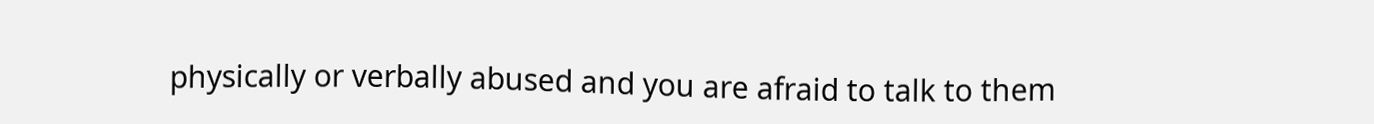physically or verbally abused and you are afraid to talk to them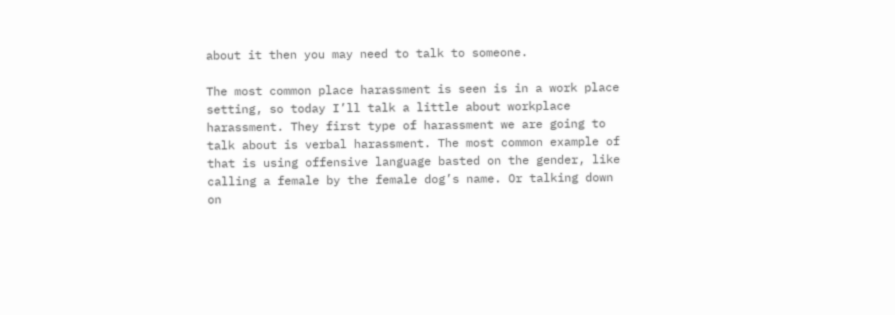about it then you may need to talk to someone.

The most common place harassment is seen is in a work place setting, so today I’ll talk a little about workplace harassment. They first type of harassment we are going to talk about is verbal harassment. The most common example of that is using offensive language basted on the gender, like calling a female by the female dog’s name. Or talking down on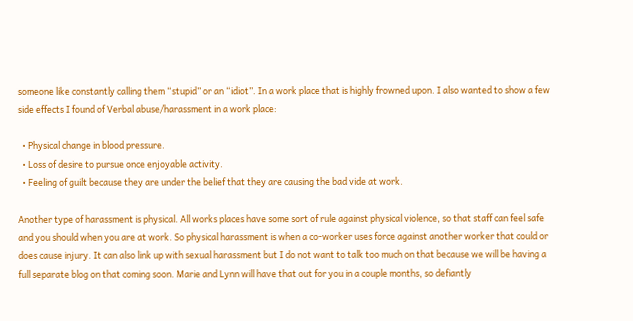someone like constantly calling them “stupid” or an “idiot”. In a work place that is highly frowned upon. I also wanted to show a few side effects I found of Verbal abuse/harassment in a work place:

  • Physical change in blood pressure.
  • Loss of desire to pursue once enjoyable activity.
  • Feeling of guilt because they are under the belief that they are causing the bad vide at work.

Another type of harassment is physical. All works places have some sort of rule against physical violence, so that staff can feel safe and you should when you are at work. So physical harassment is when a co-worker uses force against another worker that could or does cause injury. It can also link up with sexual harassment but I do not want to talk too much on that because we will be having a full separate blog on that coming soon. Marie and Lynn will have that out for you in a couple months, so defiantly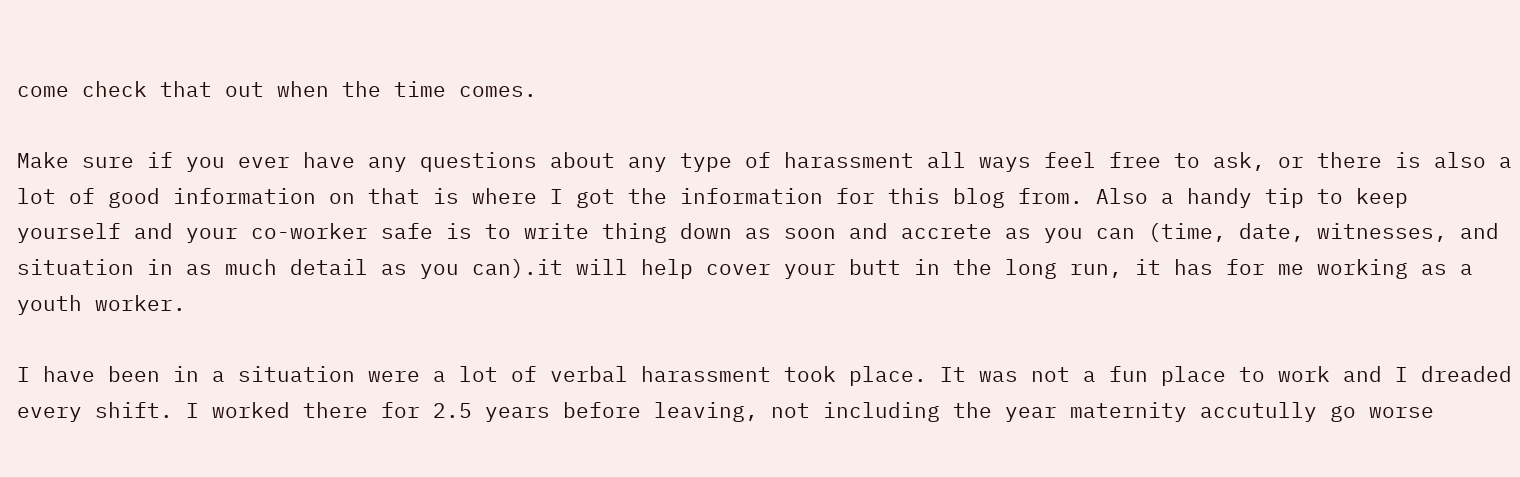come check that out when the time comes.

Make sure if you ever have any questions about any type of harassment all ways feel free to ask, or there is also a lot of good information on that is where I got the information for this blog from. Also a handy tip to keep yourself and your co-worker safe is to write thing down as soon and accrete as you can (time, date, witnesses, and situation in as much detail as you can).it will help cover your butt in the long run, it has for me working as a youth worker.

I have been in a situation were a lot of verbal harassment took place. It was not a fun place to work and I dreaded every shift. I worked there for 2.5 years before leaving, not including the year maternity accutully go worse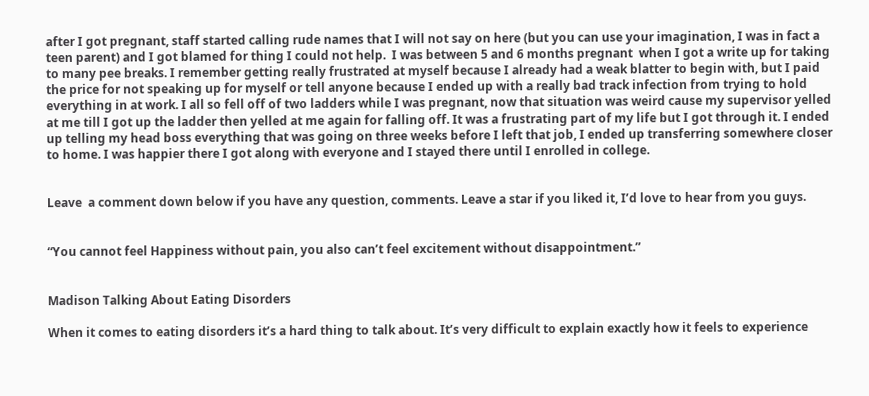after I got pregnant, staff started calling rude names that I will not say on here (but you can use your imagination, I was in fact a teen parent) and I got blamed for thing I could not help.  I was between 5 and 6 months pregnant  when I got a write up for taking to many pee breaks. I remember getting really frustrated at myself because I already had a weak blatter to begin with, but I paid the price for not speaking up for myself or tell anyone because I ended up with a really bad track infection from trying to hold everything in at work. I all so fell off of two ladders while I was pregnant, now that situation was weird cause my supervisor yelled at me till I got up the ladder then yelled at me again for falling off. It was a frustrating part of my life but I got through it. I ended up telling my head boss everything that was going on three weeks before I left that job, I ended up transferring somewhere closer to home. I was happier there I got along with everyone and I stayed there until I enrolled in college.


Leave  a comment down below if you have any question, comments. Leave a star if you liked it, I’d love to hear from you guys.


“You cannot feel Happiness without pain, you also can’t feel excitement without disappointment.”


Madison Talking About Eating Disorders

When it comes to eating disorders it’s a hard thing to talk about. It’s very difficult to explain exactly how it feels to experience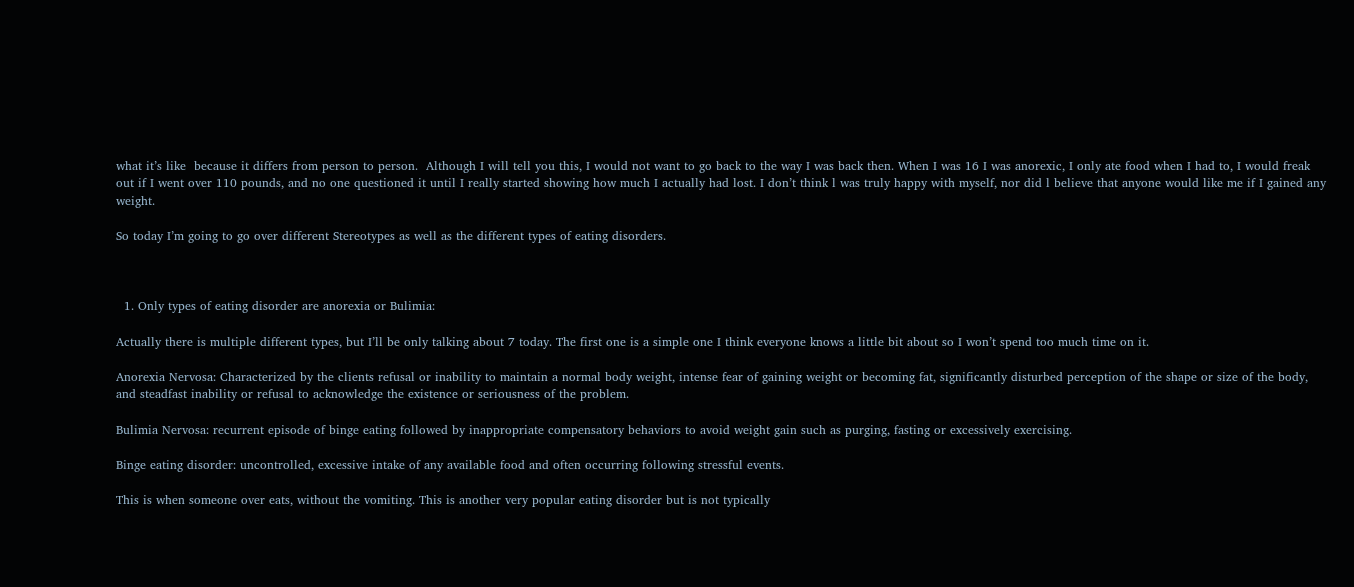what it’s like  because it differs from person to person.  Although I will tell you this, I would not want to go back to the way I was back then. When I was 16 I was anorexic, I only ate food when I had to, I would freak out if I went over 110 pounds, and no one questioned it until I really started showing how much I actually had lost. I don’t think l was truly happy with myself, nor did l believe that anyone would like me if I gained any weight.

So today I’m going to go over different Stereotypes as well as the different types of eating disorders.



  1. Only types of eating disorder are anorexia or Bulimia:

Actually there is multiple different types, but I’ll be only talking about 7 today. The first one is a simple one I think everyone knows a little bit about so I won’t spend too much time on it.

Anorexia Nervosa: Characterized by the clients refusal or inability to maintain a normal body weight, intense fear of gaining weight or becoming fat, significantly disturbed perception of the shape or size of the body, and steadfast inability or refusal to acknowledge the existence or seriousness of the problem.

Bulimia Nervosa: recurrent episode of binge eating followed by inappropriate compensatory behaviors to avoid weight gain such as purging, fasting or excessively exercising.

Binge eating disorder: uncontrolled, excessive intake of any available food and often occurring following stressful events.

This is when someone over eats, without the vomiting. This is another very popular eating disorder but is not typically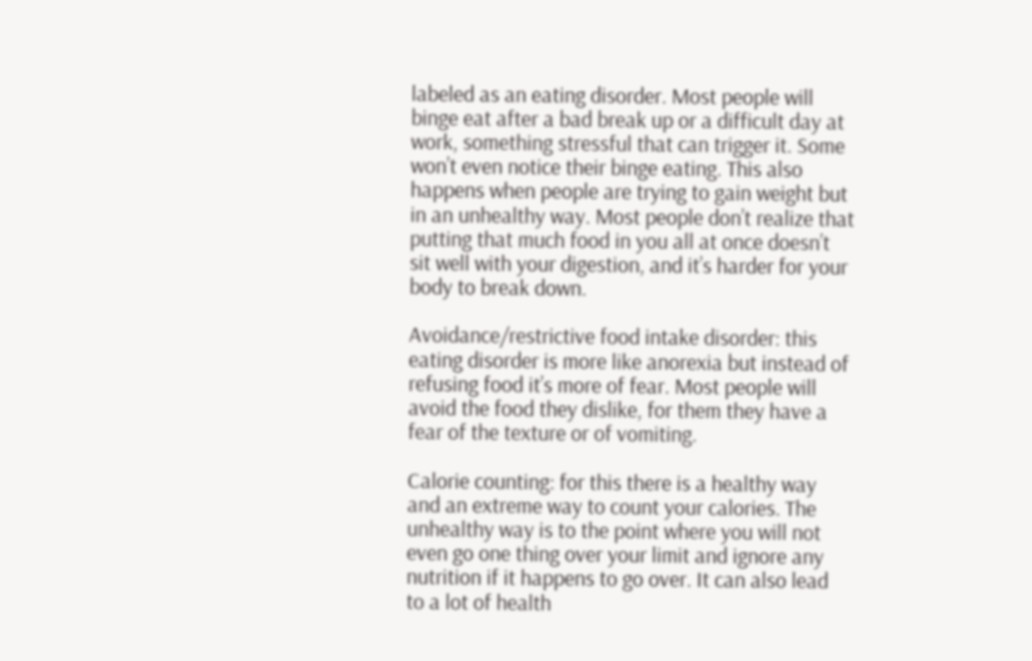labeled as an eating disorder. Most people will binge eat after a bad break up or a difficult day at work, something stressful that can trigger it. Some won’t even notice their binge eating. This also happens when people are trying to gain weight but in an unhealthy way. Most people don’t realize that putting that much food in you all at once doesn’t sit well with your digestion, and it’s harder for your body to break down.

Avoidance/restrictive food intake disorder: this eating disorder is more like anorexia but instead of refusing food it’s more of fear. Most people will avoid the food they dislike, for them they have a fear of the texture or of vomiting.

Calorie counting: for this there is a healthy way and an extreme way to count your calories. The unhealthy way is to the point where you will not even go one thing over your limit and ignore any nutrition if it happens to go over. It can also lead to a lot of health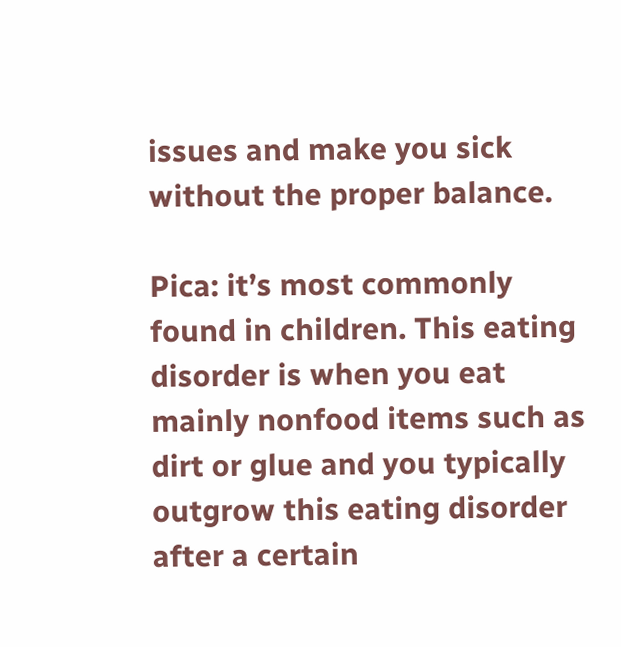issues and make you sick without the proper balance.

Pica: it’s most commonly found in children. This eating disorder is when you eat mainly nonfood items such as dirt or glue and you typically outgrow this eating disorder after a certain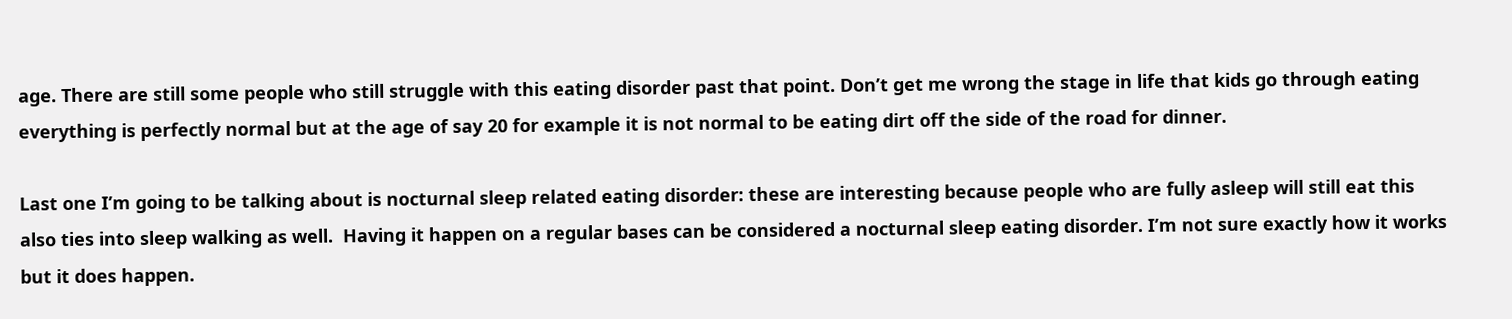age. There are still some people who still struggle with this eating disorder past that point. Don’t get me wrong the stage in life that kids go through eating everything is perfectly normal but at the age of say 20 for example it is not normal to be eating dirt off the side of the road for dinner.

Last one I’m going to be talking about is nocturnal sleep related eating disorder: these are interesting because people who are fully asleep will still eat this also ties into sleep walking as well.  Having it happen on a regular bases can be considered a nocturnal sleep eating disorder. I’m not sure exactly how it works but it does happen.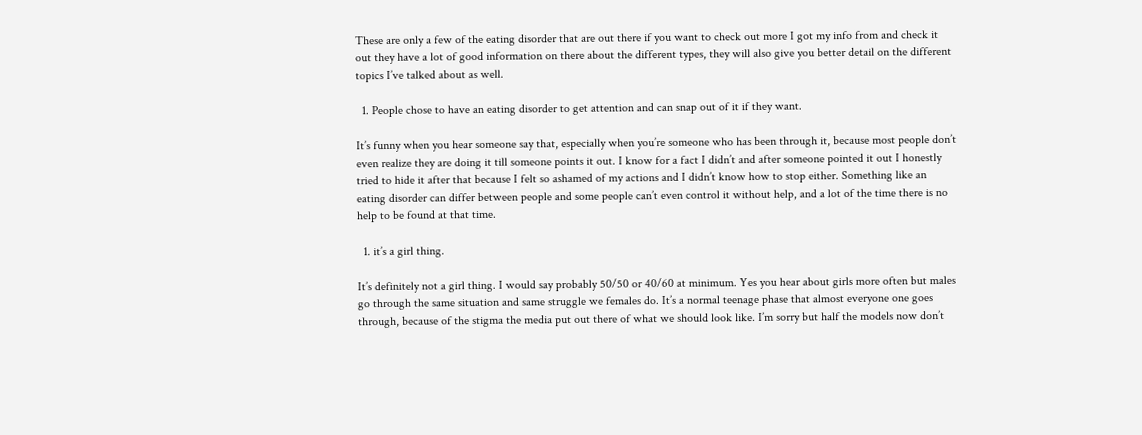These are only a few of the eating disorder that are out there if you want to check out more I got my info from and check it out they have a lot of good information on there about the different types, they will also give you better detail on the different topics I’ve talked about as well.

  1. People chose to have an eating disorder to get attention and can snap out of it if they want.

It’s funny when you hear someone say that, especially when you’re someone who has been through it, because most people don’t even realize they are doing it till someone points it out. I know for a fact I didn’t and after someone pointed it out I honestly tried to hide it after that because I felt so ashamed of my actions and I didn’t know how to stop either. Something like an eating disorder can differ between people and some people can’t even control it without help, and a lot of the time there is no help to be found at that time.

  1. it’s a girl thing.

It’s definitely not a girl thing. I would say probably 50/50 or 40/60 at minimum. Yes you hear about girls more often but males go through the same situation and same struggle we females do. It’s a normal teenage phase that almost everyone one goes through, because of the stigma the media put out there of what we should look like. I’m sorry but half the models now don’t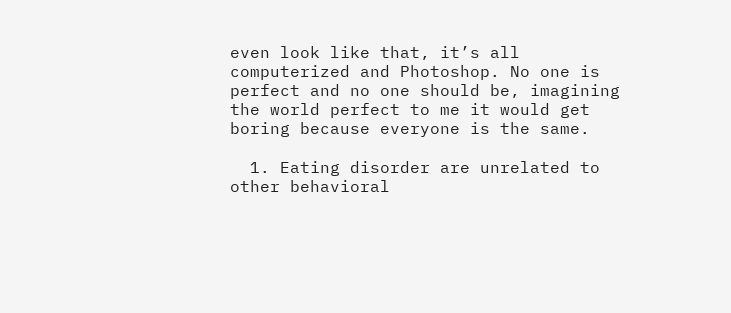even look like that, it’s all computerized and Photoshop. No one is perfect and no one should be, imagining the world perfect to me it would get boring because everyone is the same.

  1. Eating disorder are unrelated to other behavioral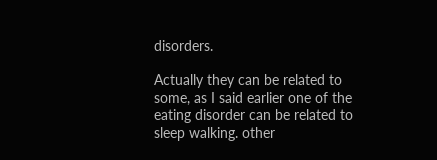disorders.

Actually they can be related to some, as I said earlier one of the eating disorder can be related to sleep walking. other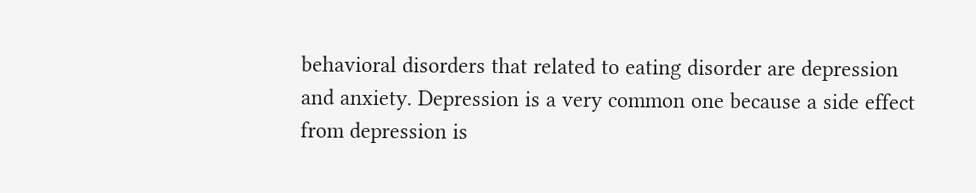behavioral disorders that related to eating disorder are depression and anxiety. Depression is a very common one because a side effect from depression is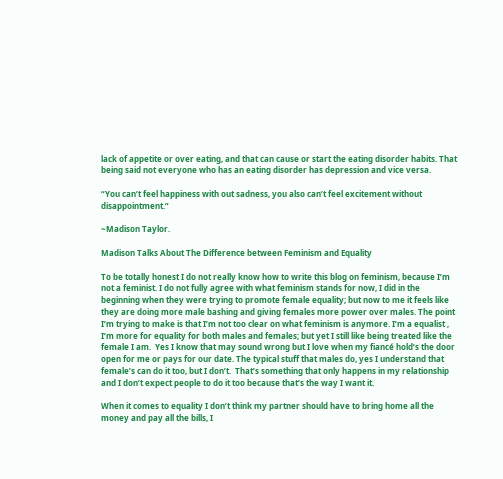lack of appetite or over eating, and that can cause or start the eating disorder habits. That being said not everyone who has an eating disorder has depression and vice versa.

“You can’t feel happiness with out sadness, you also can’t feel excitement without disappointment.”

~Madison Taylor.

Madison Talks About The Difference between Feminism and Equality

To be totally honest I do not really know how to write this blog on feminism, because I’m not a feminist. I do not fully agree with what feminism stands for now, I did in the beginning when they were trying to promote female equality; but now to me it feels like they are doing more male bashing and giving females more power over males. The point I’m trying to make is that I’m not too clear on what feminism is anymore. I’m a equalist , I’m more for equality for both males and females; but yet I still like being treated like the female I am.  Yes I know that may sound wrong but I love when my fiancé hold’s the door open for me or pays for our date. The typical stuff that males do, yes I understand that female’s can do it too, but I don’t.  That’s something that only happens in my relationship and I don’t expect people to do it too because that’s the way I want it.

When it comes to equality I don’t think my partner should have to bring home all the money and pay all the bills, I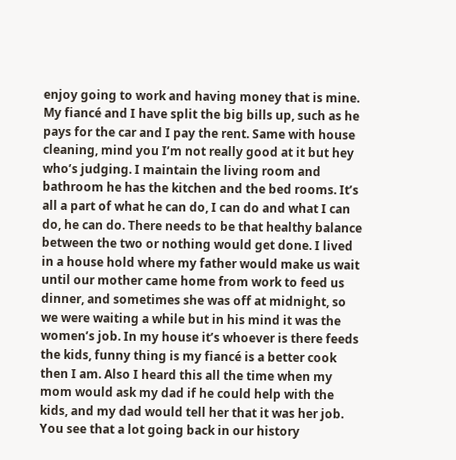enjoy going to work and having money that is mine. My fiancé and I have split the big bills up, such as he pays for the car and I pay the rent. Same with house cleaning, mind you I’m not really good at it but hey who’s judging. I maintain the living room and bathroom he has the kitchen and the bed rooms. It’s all a part of what he can do, I can do and what I can do, he can do. There needs to be that healthy balance between the two or nothing would get done. I lived in a house hold where my father would make us wait until our mother came home from work to feed us dinner, and sometimes she was off at midnight, so we were waiting a while but in his mind it was the women’s job. In my house it’s whoever is there feeds the kids, funny thing is my fiancé is a better cook then I am. Also I heard this all the time when my mom would ask my dad if he could help with the kids, and my dad would tell her that it was her job. You see that a lot going back in our history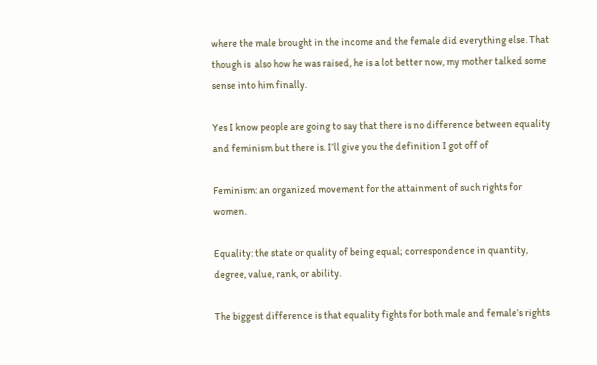where the male brought in the income and the female did everything else. That though is  also how he was raised, he is a lot better now, my mother talked some sense into him finally.

Yes I know people are going to say that there is no difference between equality and feminism but there is. I’ll give you the definition I got off of

Feminism: an organized movement for the attainment of such rights for women.

Equality: the state or quality of being equal; correspondence in quantity, degree, value, rank, or ability.

The biggest difference is that equality fights for both male and female’s rights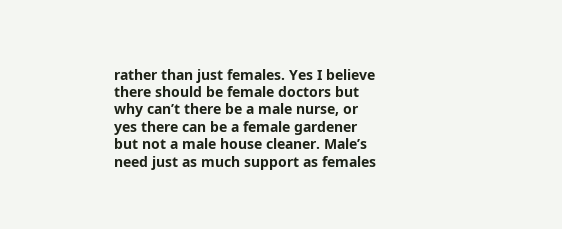rather than just females. Yes I believe there should be female doctors but why can’t there be a male nurse, or yes there can be a female gardener but not a male house cleaner. Male’s need just as much support as females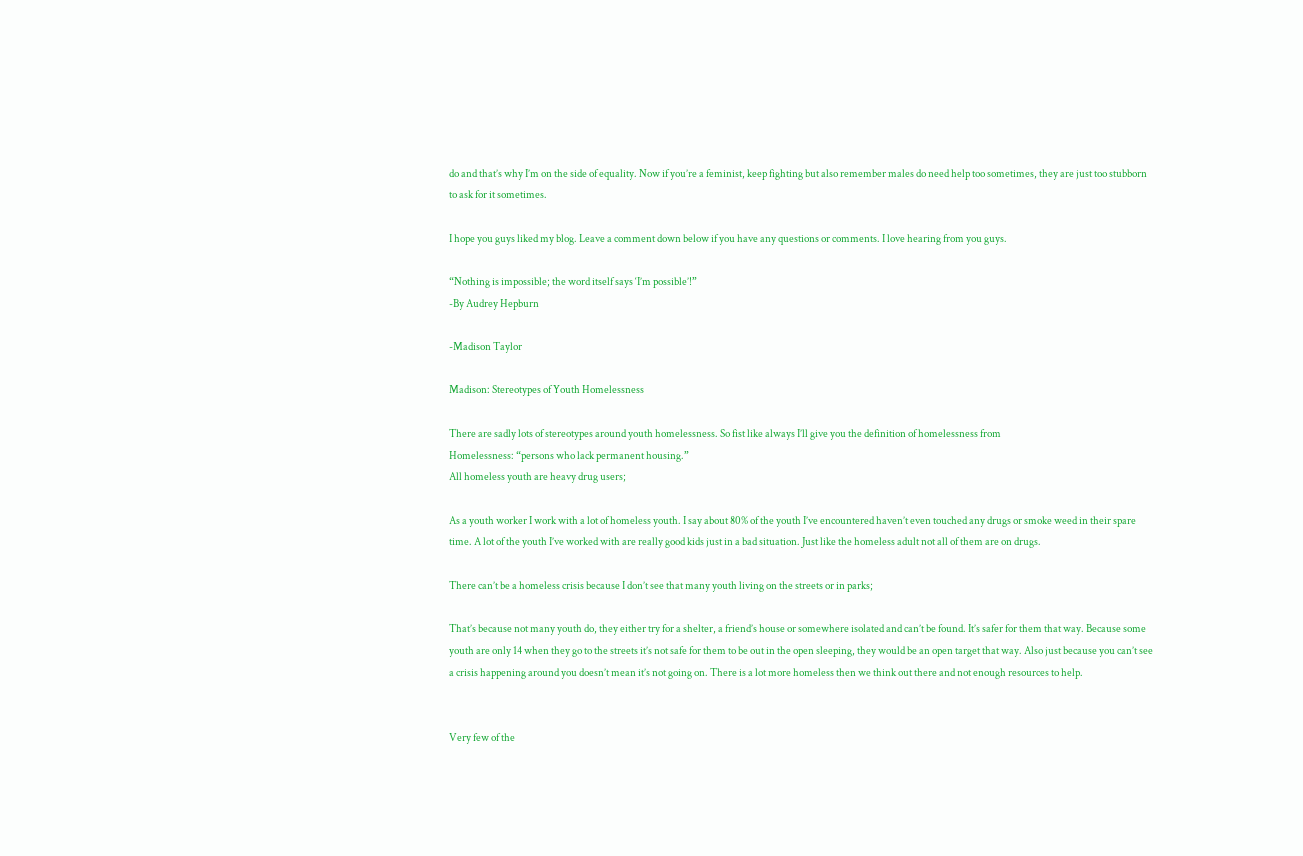do and that’s why I’m on the side of equality. Now if you’re a feminist, keep fighting but also remember males do need help too sometimes, they are just too stubborn to ask for it sometimes.

I hope you guys liked my blog. Leave a comment down below if you have any questions or comments. I love hearing from you guys.

“Nothing is impossible; the word itself says ‘I’m possible’!”
-By Audrey Hepburn

-Madison Taylor

Madison: Stereotypes of Youth Homelessness

There are sadly lots of stereotypes around youth homelessness. So fist like always I’ll give you the definition of homelessness from
Homelessness: “persons who lack permanent housing.”
All homeless youth are heavy drug users;

As a youth worker I work with a lot of homeless youth. I say about 80% of the youth I’ve encountered haven’t even touched any drugs or smoke weed in their spare time. A lot of the youth I’ve worked with are really good kids just in a bad situation. Just like the homeless adult not all of them are on drugs.

There can’t be a homeless crisis because I don’t see that many youth living on the streets or in parks;

That’s because not many youth do, they either try for a shelter, a friend’s house or somewhere isolated and can’t be found. It’s safer for them that way. Because some youth are only 14 when they go to the streets it’s not safe for them to be out in the open sleeping, they would be an open target that way. Also just because you can’t see a crisis happening around you doesn’t mean it’s not going on. There is a lot more homeless then we think out there and not enough resources to help.


Very few of the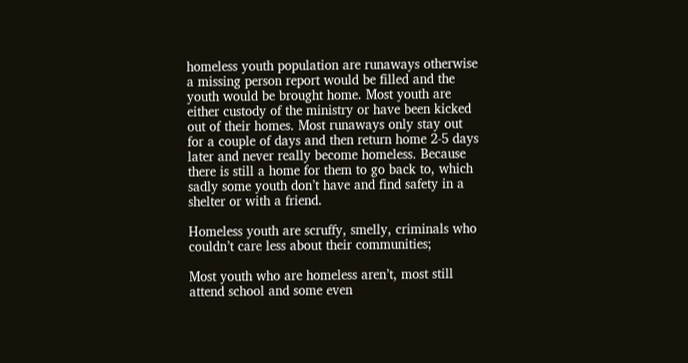homeless youth population are runaways otherwise a missing person report would be filled and the youth would be brought home. Most youth are either custody of the ministry or have been kicked out of their homes. Most runaways only stay out for a couple of days and then return home 2-5 days later and never really become homeless. Because there is still a home for them to go back to, which sadly some youth don’t have and find safety in a shelter or with a friend.

Homeless youth are scruffy, smelly, criminals who couldn’t care less about their communities;

Most youth who are homeless aren’t, most still attend school and some even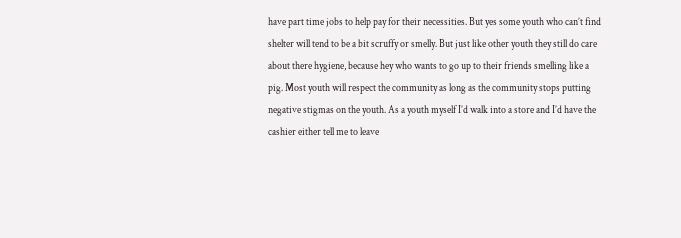have part time jobs to help pay for their necessities. But yes some youth who can’t find shelter will tend to be a bit scruffy or smelly. But just like other youth they still do care about there hygiene, because hey who wants to go up to their friends smelling like a pig. Most youth will respect the community as long as the community stops putting negative stigmas on the youth. As a youth myself I’d walk into a store and I’d have the cashier either tell me to leave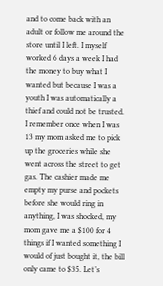and to come back with an adult or follow me around the store until I left. I myself worked 6 days a week I had the money to buy what I wanted but because I was a youth I was automatically a thief and could not be trusted. I remember once when I was 13 my mom asked me to pick up the groceries while she went across the street to get gas. The cashier made me empty my purse and pockets before she would ring in anything, I was shocked, my mom gave me a $100 for 4 things if I wanted something I would of just bought it, the bill only came to $35. Let’s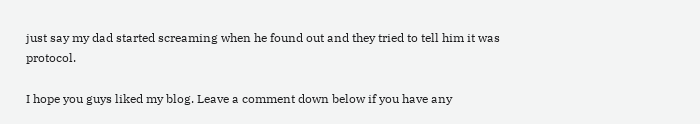just say my dad started screaming when he found out and they tried to tell him it was protocol.

I hope you guys liked my blog. Leave a comment down below if you have any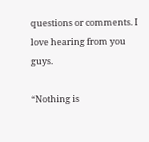questions or comments. I love hearing from you guys.

“Nothing is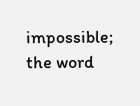impossible; the word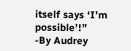itself says ‘I’m possible’!”
-By Audrey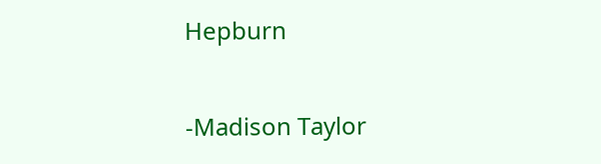Hepburn

-Madison Taylor